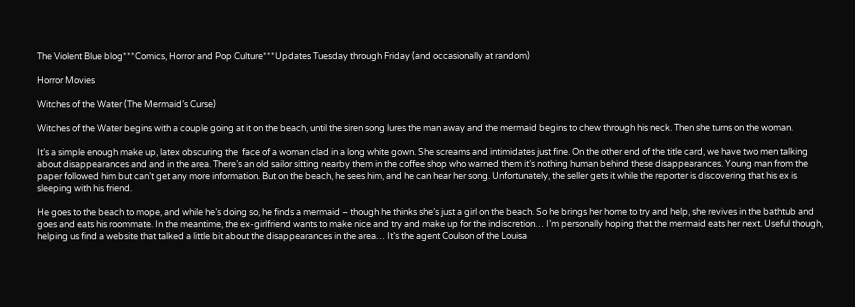The Violent Blue blog***Comics, Horror and Pop Culture***Updates Tuesday through Friday (and occasionally at random)

Horror Movies

Witches of the Water (The Mermaid’s Curse)

Witches of the Water begins with a couple going at it on the beach, until the siren song lures the man away and the mermaid begins to chew through his neck. Then she turns on the woman.

It’s a simple enough make up, latex obscuring the  face of a woman clad in a long white gown. She screams and intimidates just fine. On the other end of the title card, we have two men talking about disappearances and and in the area. There’s an old sailor sitting nearby them in the coffee shop who warned them it’s nothing human behind these disappearances. Young man from the paper followed him but can’t get any more information. But on the beach, he sees him, and he can hear her song. Unfortunately, the seller gets it while the reporter is discovering that his ex is sleeping with his friend.

He goes to the beach to mope, and while he’s doing so, he finds a mermaid – though he thinks she’s just a girl on the beach. So he brings her home to try and help, she revives in the bathtub and goes and eats his roommate. In the meantime, the ex-girlfriend wants to make nice and try and make up for the indiscretion… I’m personally hoping that the mermaid eats her next. Useful though, helping us find a website that talked a little bit about the disappearances in the area… It’s the agent Coulson of the Louisa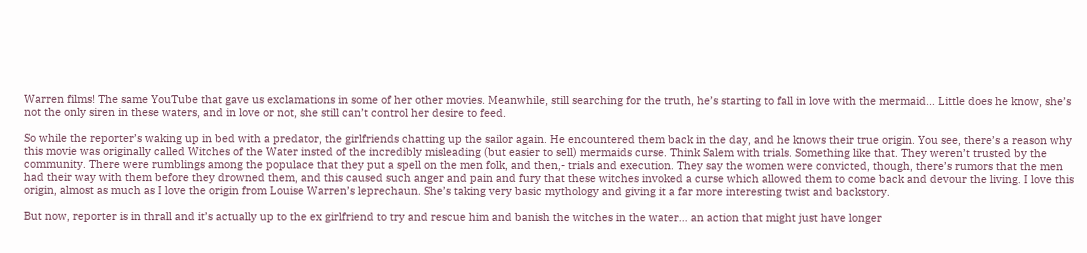Warren films! The same YouTube that gave us exclamations in some of her other movies. Meanwhile, still searching for the truth, he’s starting to fall in love with the mermaid… Little does he know, she’s not the only siren in these waters, and in love or not, she still can’t control her desire to feed.

So while the reporter’s waking up in bed with a predator, the girlfriends chatting up the sailor again. He encountered them back in the day, and he knows their true origin. You see, there’s a reason why this movie was originally called Witches of the Water insted of the incredibly misleading (but easier to sell) mermaids curse. Think Salem with trials. Something like that. They weren’t trusted by the community. There were rumblings among the populace that they put a spell on the men folk, and then,- trials and execution. They say the women were convicted, though, there’s rumors that the men had their way with them before they drowned them, and this caused such anger and pain and fury that these witches invoked a curse which allowed them to come back and devour the living. I love this origin, almost as much as I love the origin from Louise Warren’s leprechaun. She’s taking very basic mythology and giving it a far more interesting twist and backstory.

But now, reporter is in thrall and it’s actually up to the ex girlfriend to try and rescue him and banish the witches in the water… an action that might just have longer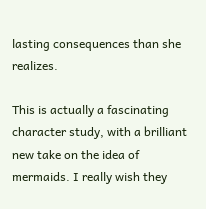lasting consequences than she realizes.

This is actually a fascinating character study, with a brilliant new take on the idea of mermaids. I really wish they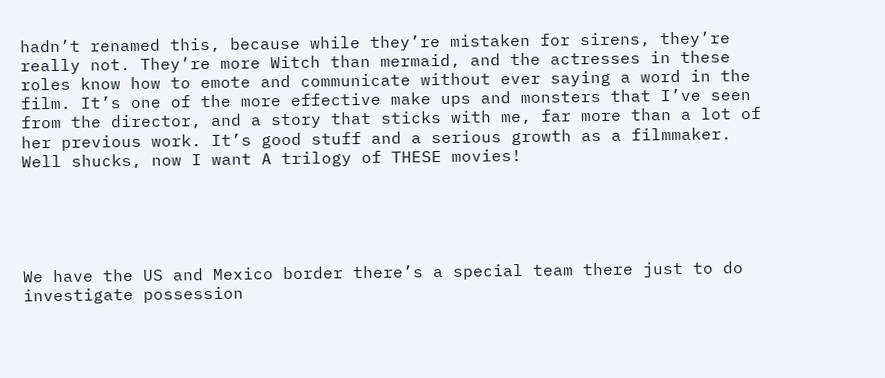hadn’t renamed this, because while they’re mistaken for sirens, they’re really not. They’re more Witch than mermaid, and the actresses in these roles know how to emote and communicate without ever saying a word in the film. It’s one of the more effective make ups and monsters that I’ve seen from the director, and a story that sticks with me, far more than a lot of her previous work. It’s good stuff and a serious growth as a filmmaker. Well shucks, now I want A trilogy of THESE movies!





We have the US and Mexico border there’s a special team there just to do investigate possession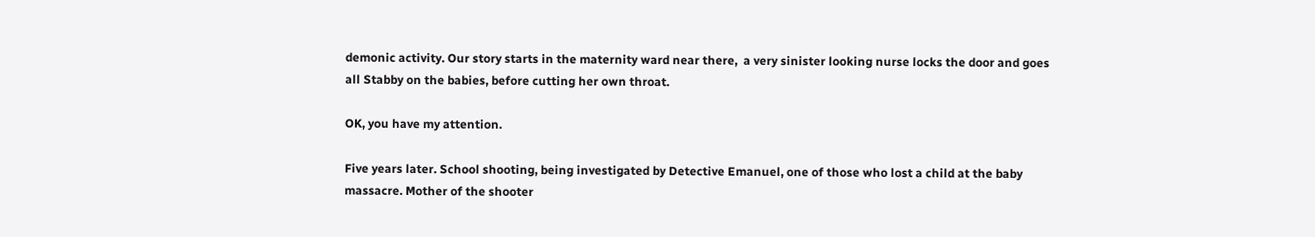demonic activity. Our story starts in the maternity ward near there,  a very sinister looking nurse locks the door and goes all Stabby on the babies, before cutting her own throat.

OK, you have my attention.

Five years later. School shooting, being investigated by Detective Emanuel, one of those who lost a child at the baby massacre. Mother of the shooter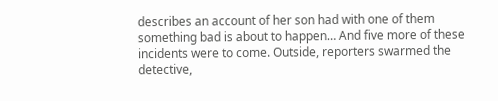describes an account of her son had with one of them something bad is about to happen… And five more of these incidents were to come. Outside, reporters swarmed the detective,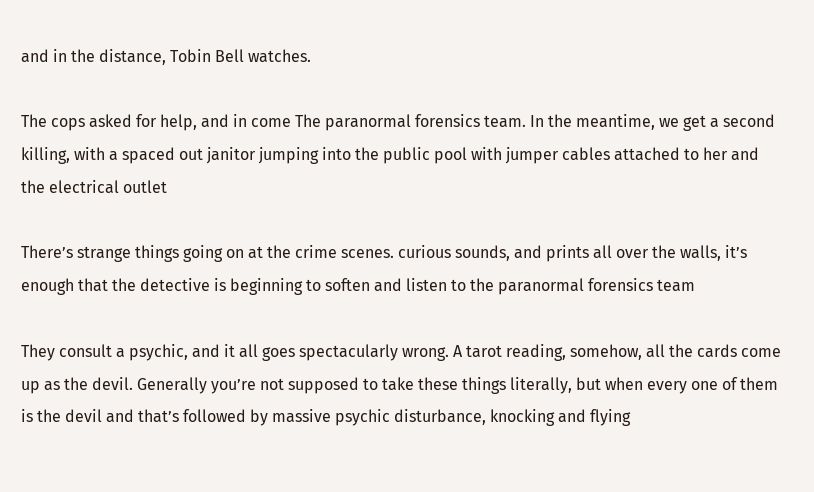and in the distance, Tobin Bell watches.

The cops asked for help, and in come The paranormal forensics team. In the meantime, we get a second killing, with a spaced out janitor jumping into the public pool with jumper cables attached to her and the electrical outlet

There’s strange things going on at the crime scenes. curious sounds, and prints all over the walls, it’s enough that the detective is beginning to soften and listen to the paranormal forensics team

They consult a psychic, and it all goes spectacularly wrong. A tarot reading, somehow, all the cards come up as the devil. Generally you’re not supposed to take these things literally, but when every one of them is the devil and that’s followed by massive psychic disturbance, knocking and flying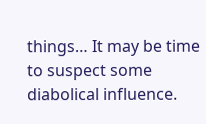things… It may be time to suspect some diabolical influence.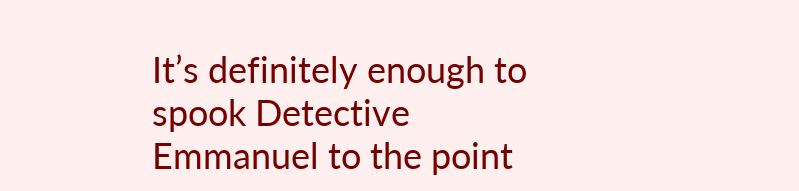It’s definitely enough to spook Detective Emmanuel to the point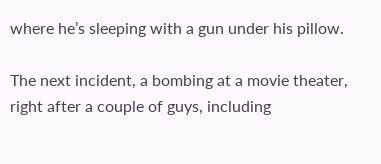where he’s sleeping with a gun under his pillow.

The next incident, a bombing at a movie theater, right after a couple of guys, including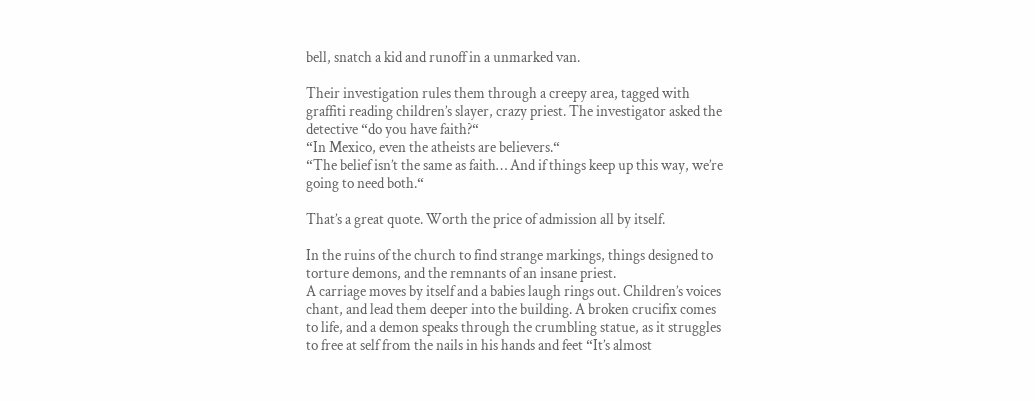bell, snatch a kid and runoff in a unmarked van.

Their investigation rules them through a creepy area, tagged with graffiti reading children’s slayer, crazy priest. The investigator asked the detective “do you have faith?“
“In Mexico, even the atheists are believers.“
“The belief isn’t the same as faith… And if things keep up this way, we’re going to need both.“

That’s a great quote. Worth the price of admission all by itself.

In the ruins of the church to find strange markings, things designed to torture demons, and the remnants of an insane priest.
A carriage moves by itself and a babies laugh rings out. Children’s voices chant, and lead them deeper into the building. A broken crucifix comes to life, and a demon speaks through the crumbling statue, as it struggles to free at self from the nails in his hands and feet “It’s almost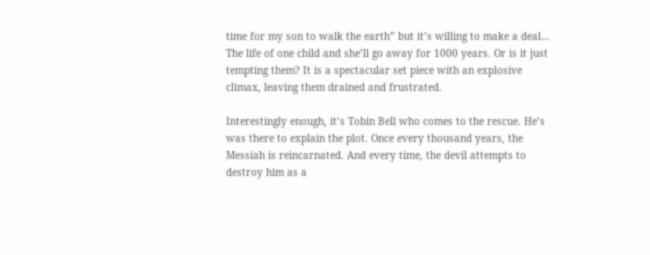time for my son to walk the earth” but it’s willing to make a deal… The life of one child and she’ll go away for 1000 years. Or is it just tempting them? It is a spectacular set piece with an explosive climax, leaving them drained and frustrated.

Interestingly enough, it’s Tobin Bell who comes to the rescue. He’s was there to explain the plot. Once every thousand years, the Messiah is reincarnated. And every time, the devil attempts to destroy him as a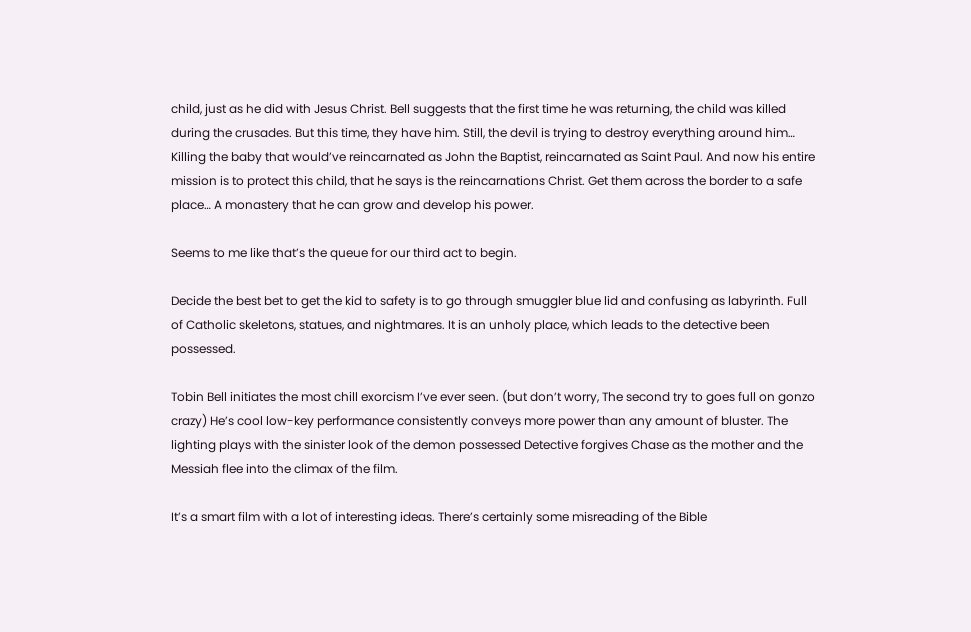child, just as he did with Jesus Christ. Bell suggests that the first time he was returning, the child was killed during the crusades. But this time, they have him. Still, the devil is trying to destroy everything around him… Killing the baby that would’ve reincarnated as John the Baptist, reincarnated as Saint Paul. And now his entire mission is to protect this child, that he says is the reincarnations Christ. Get them across the border to a safe place… A monastery that he can grow and develop his power.

Seems to me like that’s the queue for our third act to begin.

Decide the best bet to get the kid to safety is to go through smuggler blue lid and confusing as labyrinth. Full of Catholic skeletons, statues, and nightmares. It is an unholy place, which leads to the detective been possessed.

Tobin Bell initiates the most chill exorcism I’ve ever seen. (but don’t worry, The second try to goes full on gonzo crazy) He’s cool low-key performance consistently conveys more power than any amount of bluster. The lighting plays with the sinister look of the demon possessed Detective forgives Chase as the mother and the Messiah flee into the climax of the film.

It’s a smart film with a lot of interesting ideas. There’s certainly some misreading of the Bible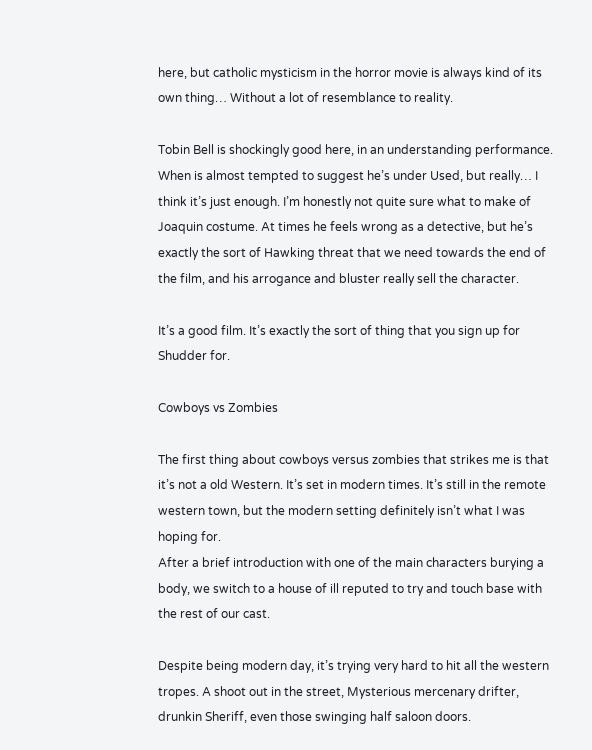here, but catholic mysticism in the horror movie is always kind of its own thing… Without a lot of resemblance to reality.

Tobin Bell is shockingly good here, in an understanding performance. When is almost tempted to suggest he’s under Used, but really… I think it’s just enough. I’m honestly not quite sure what to make of Joaquin costume. At times he feels wrong as a detective, but he’s exactly the sort of Hawking threat that we need towards the end of the film, and his arrogance and bluster really sell the character.

It’s a good film. It’s exactly the sort of thing that you sign up for Shudder for.

Cowboys vs Zombies

The first thing about cowboys versus zombies that strikes me is that it’s not a old Western. It’s set in modern times. It’s still in the remote western town, but the modern setting definitely isn’t what I was hoping for.
After a brief introduction with one of the main characters burying a body, we switch to a house of ill reputed to try and touch base with the rest of our cast.

Despite being modern day, it’s trying very hard to hit all the western tropes. A shoot out in the street, Mysterious mercenary drifter, drunkin Sheriff, even those swinging half saloon doors.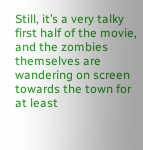Still, it’s a very talky first half of the movie, and the zombies themselves are wandering on screen towards the town for at least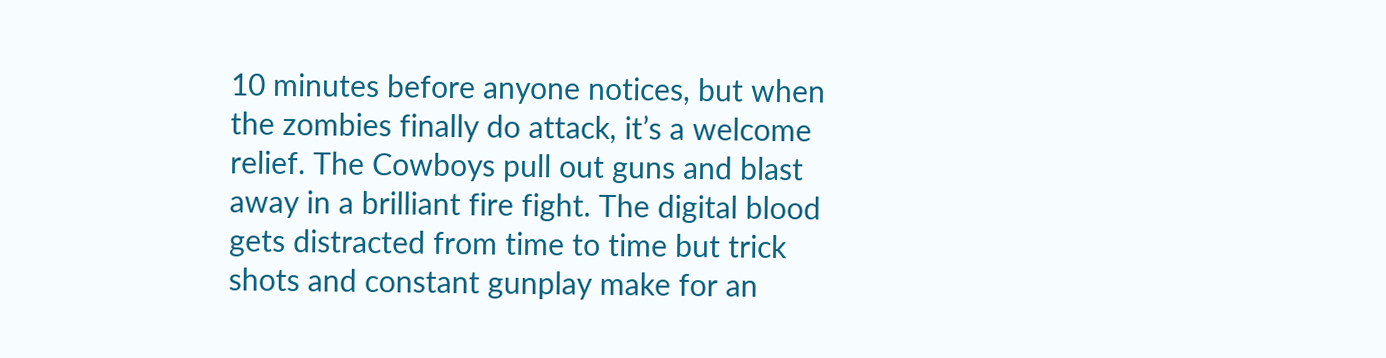10 minutes before anyone notices, but when the zombies finally do attack, it’s a welcome relief. The Cowboys pull out guns and blast away in a brilliant fire fight. The digital blood gets distracted from time to time but trick shots and constant gunplay make for an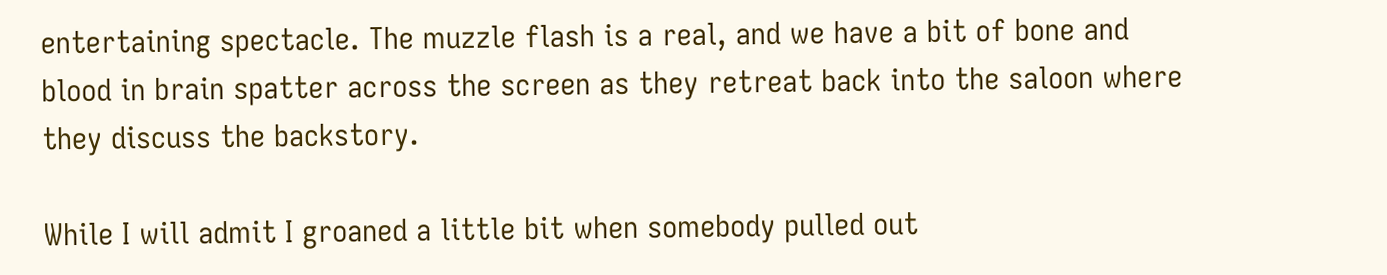entertaining spectacle. The muzzle flash is a real, and we have a bit of bone and blood in brain spatter across the screen as they retreat back into the saloon where they discuss the backstory.

While I will admit I groaned a little bit when somebody pulled out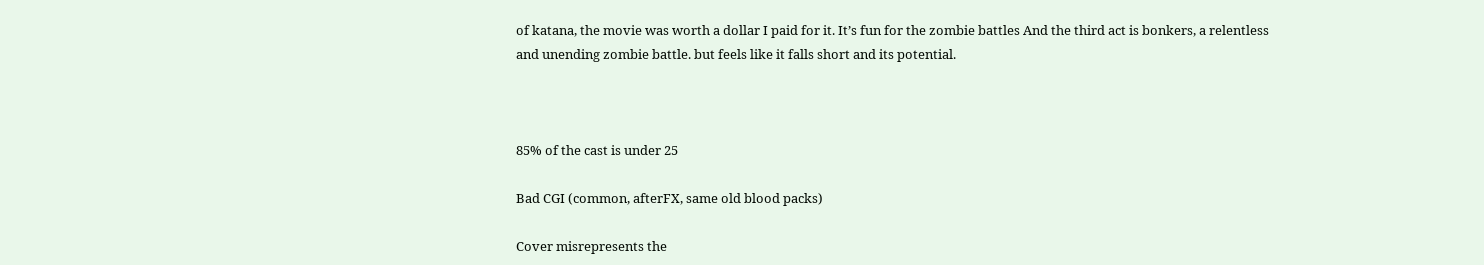of katana, the movie was worth a dollar I paid for it. It’s fun for the zombie battles And the third act is bonkers, a relentless and unending zombie battle. but feels like it falls short and its potential.



85% of the cast is under 25

Bad CGI (common, afterFX, same old blood packs)

Cover misrepresents the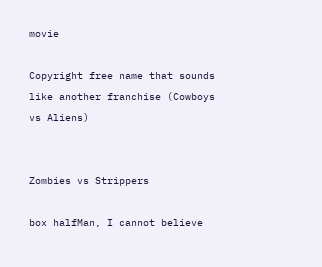movie

Copyright free name that sounds like another franchise (Cowboys vs Aliens)


Zombies vs Strippers

box halfMan, I cannot believe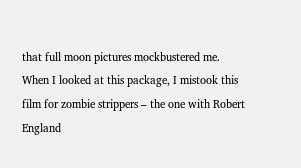that full moon pictures mockbustered me. When I looked at this package, I mistook this film for zombie strippers – the one with Robert England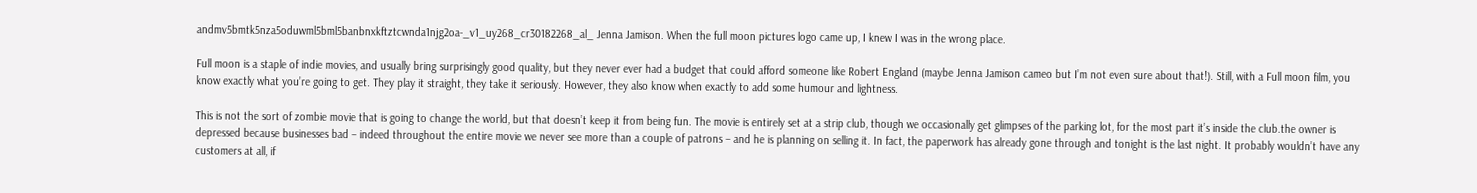andmv5bmtk5nza5oduwml5bml5banbnxkftztcwnda1njg2oa-_v1_uy268_cr30182268_al_ Jenna Jamison. When the full moon pictures logo came up, I knew I was in the wrong place.

Full moon is a staple of indie movies, and usually bring surprisingly good quality, but they never ever had a budget that could afford someone like Robert England (maybe Jenna Jamison cameo but I’m not even sure about that!). Still, with a Full moon film, you know exactly what you’re going to get. They play it straight, they take it seriously. However, they also know when exactly to add some humour and lightness.

This is not the sort of zombie movie that is going to change the world, but that doesn’t keep it from being fun. The movie is entirely set at a strip club, though we occasionally get glimpses of the parking lot, for the most part it’s inside the club.the owner is depressed because businesses bad – indeed throughout the entire movie we never see more than a couple of patrons – and he is planning on selling it. In fact, the paperwork has already gone through and tonight is the last night. It probably wouldn’t have any customers at all, if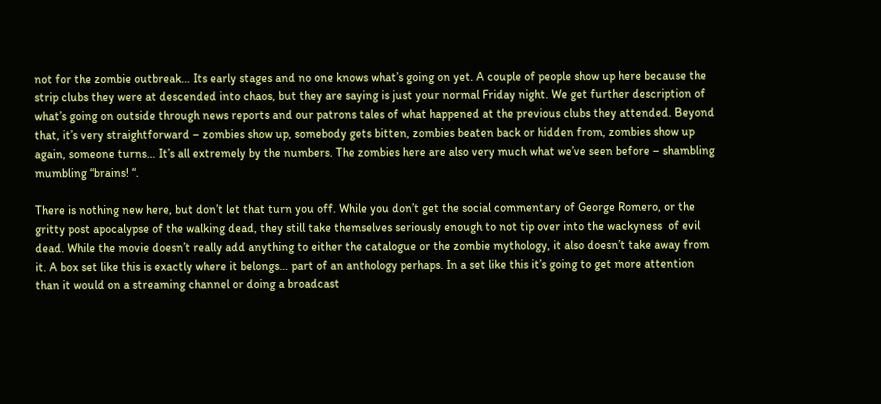not for the zombie outbreak… Its early stages and no one knows what’s going on yet. A couple of people show up here because the strip clubs they were at descended into chaos, but they are saying is just your normal Friday night. We get further description of what’s going on outside through news reports and our patrons tales of what happened at the previous clubs they attended. Beyond that, it’s very straightforward – zombies show up, somebody gets bitten, zombies beaten back or hidden from, zombies show up again, someone turns… It’s all extremely by the numbers. The zombies here are also very much what we’ve seen before – shambling mumbling “brains! “.

There is nothing new here, but don’t let that turn you off. While you don’t get the social commentary of George Romero, or the gritty post apocalypse of the walking dead, they still take themselves seriously enough to not tip over into the wackyness  of evil dead. While the movie doesn’t really add anything to either the catalogue or the zombie mythology, it also doesn’t take away from it. A box set like this is exactly where it belongs… part of an anthology perhaps. In a set like this it’s going to get more attention than it would on a streaming channel or doing a broadcast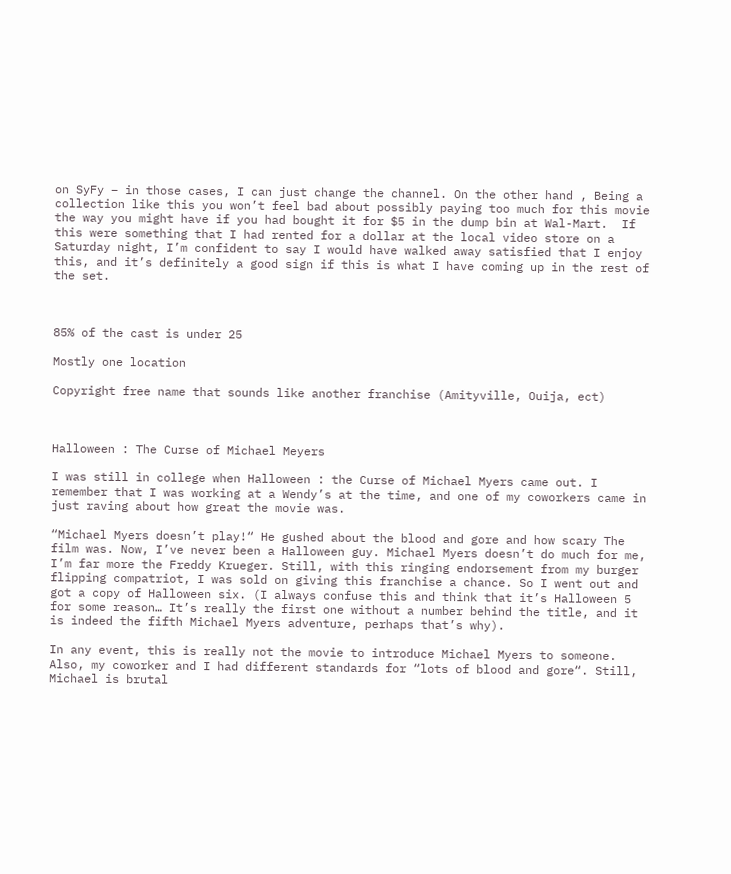on SyFy – in those cases, I can just change the channel. On the other hand , Being a collection like this you won’t feel bad about possibly paying too much for this movie the way you might have if you had bought it for $5 in the dump bin at Wal-Mart.  If this were something that I had rented for a dollar at the local video store on a Saturday night, I’m confident to say I would have walked away satisfied that I enjoy this, and it’s definitely a good sign if this is what I have coming up in the rest of the set.



85% of the cast is under 25

Mostly one location

Copyright free name that sounds like another franchise (Amityville, Ouija, ect)



Halloween : The Curse of Michael Meyers

I was still in college when Halloween : the Curse of Michael Myers came out. I remember that I was working at a Wendy’s at the time, and one of my coworkers came in just raving about how great the movie was.

“Michael Myers doesn’t play!“ He gushed about the blood and gore and how scary The film was. Now, I’ve never been a Halloween guy. Michael Myers doesn’t do much for me, I’m far more the Freddy Krueger. Still, with this ringing endorsement from my burger flipping compatriot, I was sold on giving this franchise a chance. So I went out and got a copy of Halloween six. (I always confuse this and think that it’s Halloween 5 for some reason… It’s really the first one without a number behind the title, and it is indeed the fifth Michael Myers adventure, perhaps that’s why).

In any event, this is really not the movie to introduce Michael Myers to someone. Also, my coworker and I had different standards for “lots of blood and gore“. Still, Michael is brutal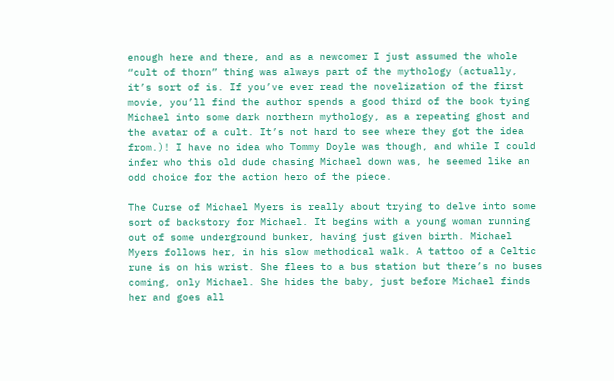enough here and there, and as a newcomer I just assumed the whole “cult of thorn” thing was always part of the mythology (actually, it’s sort of is. If you’ve ever read the novelization of the first movie, you’ll find the author spends a good third of the book tying Michael into some dark northern mythology, as a repeating ghost and the avatar of a cult. It’s not hard to see where they got the idea from.)! I have no idea who Tommy Doyle was though, and while I could infer who this old dude chasing Michael down was, he seemed like an odd choice for the action hero of the piece.

The Curse of Michael Myers is really about trying to delve into some sort of backstory for Michael. It begins with a young woman running out of some underground bunker, having just given birth. Michael
Myers follows her, in his slow methodical walk. A tattoo of a Celtic rune is on his wrist. She flees to a bus station but there’s no buses coming, only Michael. She hides the baby, just before Michael finds her and goes all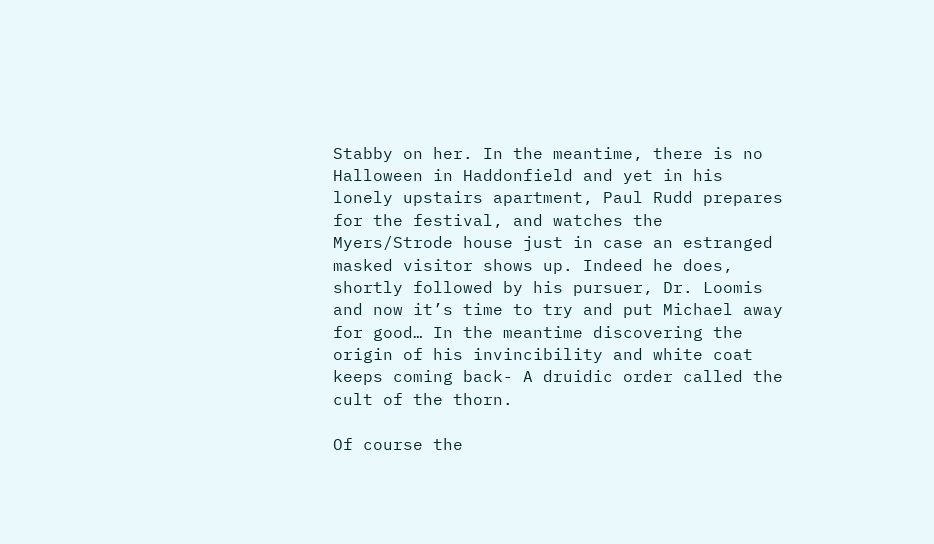Stabby on her. In the meantime, there is no Halloween in Haddonfield and yet in his lonely upstairs apartment, Paul Rudd prepares for the festival, and watches the Myers/Strode house just in case an estranged masked visitor shows up. Indeed he does, shortly followed by his pursuer, Dr. Loomis and now it’s time to try and put Michael away for good… In the meantime discovering the origin of his invincibility and white coat keeps coming back- A druidic order called the cult of the thorn.

Of course the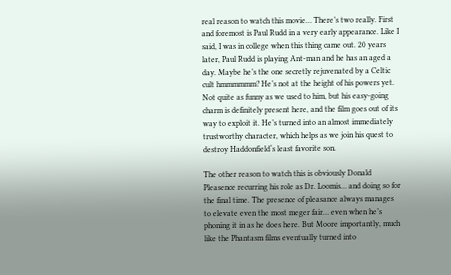real reason to watch this movie… There’s two really. First and foremost is Paul Rudd in a very early appearance. Like I said, I was in college when this thing came out. 20 years later, Paul Rudd is playing Ant-man and he has an aged a day. Maybe he’s the one secretly rejuvenated by a Celtic cult hmmmmmm? He’s not at the height of his powers yet. Not quite as funny as we used to him, but his easy-going charm is definitely present here, and the film goes out of its way to exploit it. He’s turned into an almost immediately trustworthy character, which helps as we join his quest to destroy Haddonfield‘s least favorite son.

The other reason to watch this is obviously Donald Pleasence recurring his role as Dr. Loomis… and doing so for the final time. The presence of pleasance always manages to elevate even the most meger fair… even when he’s phoning it in as he does here. But Moore importantly, much like the Phantasm films eventually turned into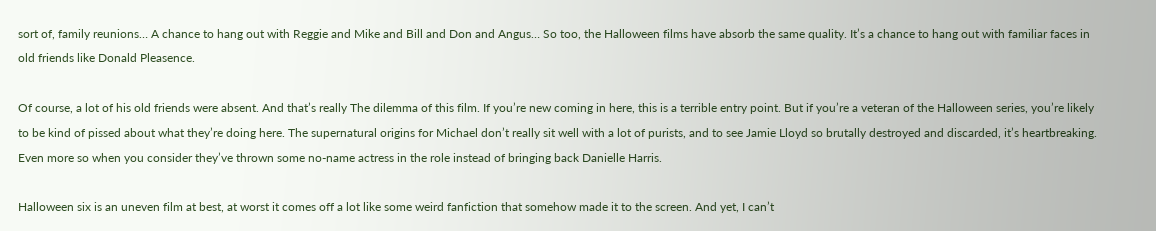sort of, family reunions… A chance to hang out with Reggie and Mike and Bill and Don and Angus… So too, the Halloween films have absorb the same quality. It’s a chance to hang out with familiar faces in old friends like Donald Pleasence.

Of course, a lot of his old friends were absent. And that’s really The dilemma of this film. If you’re new coming in here, this is a terrible entry point. But if you’re a veteran of the Halloween series, you’re likely to be kind of pissed about what they’re doing here. The supernatural origins for Michael don’t really sit well with a lot of purists, and to see Jamie Lloyd so brutally destroyed and discarded, it’s heartbreaking. Even more so when you consider they’ve thrown some no-name actress in the role instead of bringing back Danielle Harris.

Halloween six is an uneven film at best, at worst it comes off a lot like some weird fanfiction that somehow made it to the screen. And yet, I can’t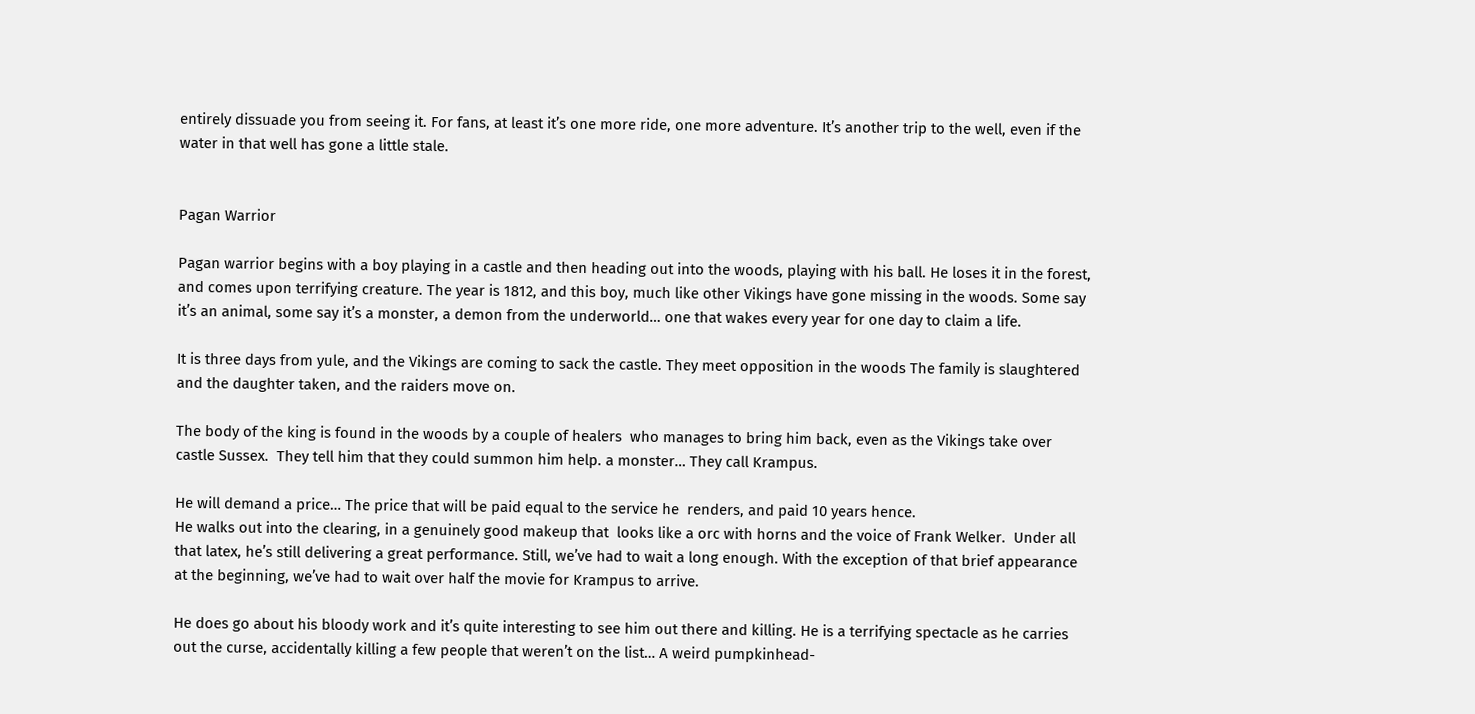entirely dissuade you from seeing it. For fans, at least it’s one more ride, one more adventure. It’s another trip to the well, even if the water in that well has gone a little stale.


Pagan Warrior

Pagan warrior begins with a boy playing in a castle and then heading out into the woods, playing with his ball. He loses it in the forest, and comes upon terrifying creature. The year is 1812, and this boy, much like other Vikings have gone missing in the woods. Some say it’s an animal, some say it’s a monster, a demon from the underworld… one that wakes every year for one day to claim a life.

It is three days from yule, and the Vikings are coming to sack the castle. They meet opposition in the woods The family is slaughtered and the daughter taken, and the raiders move on.

The body of the king is found in the woods by a couple of healers  who manages to bring him back, even as the Vikings take over castle Sussex.  They tell him that they could summon him help. a monster… They call Krampus.

He will demand a price… The price that will be paid equal to the service he  renders, and paid 10 years hence.
He walks out into the clearing, in a genuinely good makeup that  looks like a orc with horns and the voice of Frank Welker.  Under all that latex, he’s still delivering a great performance. Still, we’ve had to wait a long enough. With the exception of that brief appearance at the beginning, we’ve had to wait over half the movie for Krampus to arrive.

He does go about his bloody work and it’s quite interesting to see him out there and killing. He is a terrifying spectacle as he carries out the curse, accidentally killing a few people that weren’t on the list… A weird pumpkinhead-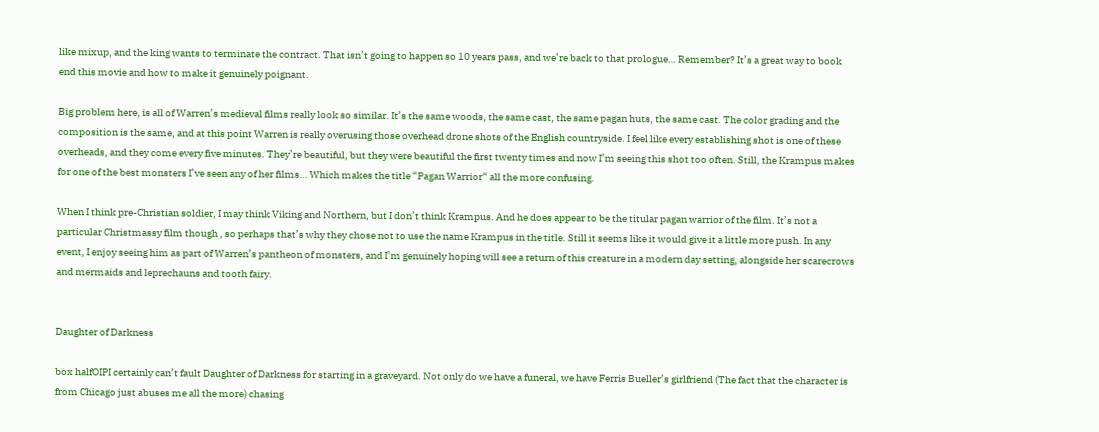like mixup, and the king wants to terminate the contract. That isn’t going to happen so 10 years pass, and we’re back to that prologue… Remember? It’s a great way to book end this movie and how to make it genuinely poignant.

Big problem here, is all of Warren’s medieval films really look so similar. It’s the same woods, the same cast, the same pagan huts, the same cast. The color grading and the composition is the same, and at this point Warren is really overusing those overhead drone shots of the English countryside. I feel like every establishing shot is one of these overheads, and they come every five minutes. They’re beautiful, but they were beautiful the first twenty times and now I’m seeing this shot too often. Still, the Krampus makes for one of the best monsters I’ve seen any of her films… Which makes the title “Pagan Warrior“ all the more confusing.

When I think pre-Christian soldier, I may think Viking and Northern, but I don’t think Krampus. And he does appear to be the titular pagan warrior of the film. It’s not a particular Christmassy film though , so perhaps that’s why they chose not to use the name Krampus in the title. Still it seems like it would give it a little more push. In any event, I enjoy seeing him as part of Warren’s pantheon of monsters, and I’m genuinely hoping will see a return of this creature in a modern day setting, alongside her scarecrows and mermaids and leprechauns and tooth fairy.


Daughter of Darkness

box halfOIPI certainly can’t fault Daughter of Darkness for starting in a graveyard. Not only do we have a funeral, we have Ferris Bueller’s girlfriend (The fact that the character is from Chicago just abuses me all the more) chasing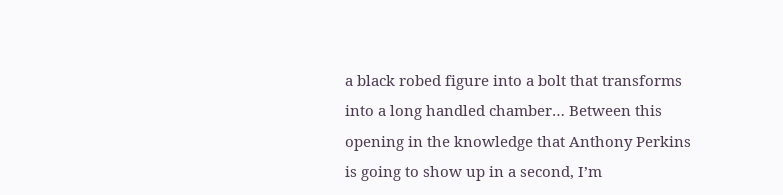a black robed figure into a bolt that transforms into a long handled chamber… Between this opening in the knowledge that Anthony Perkins is going to show up in a second, I’m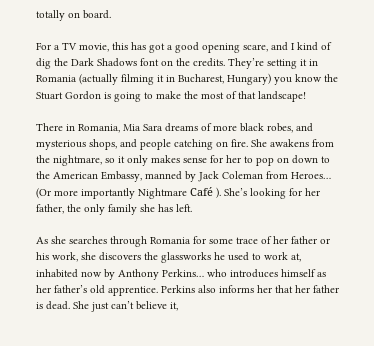totally on board.

For a TV movie, this has got a good opening scare, and I kind of dig the Dark Shadows font on the credits. They’re setting it in Romania (actually filming it in Bucharest, Hungary) you know the Stuart Gordon is going to make the most of that landscape!

There in Romania, Mia Sara dreams of more black robes, and mysterious shops, and people catching on fire. She awakens from the nightmare, so it only makes sense for her to pop on down to the American Embassy, manned by Jack Coleman from Heroes… (Or more importantly Nightmare Café ). She’s looking for her father, the only family she has left.

As she searches through Romania for some trace of her father or his work, she discovers the glassworks he used to work at, inhabited now by Anthony Perkins… who introduces himself as her father’s old apprentice. Perkins also informs her that her father is dead. She just can’t believe it,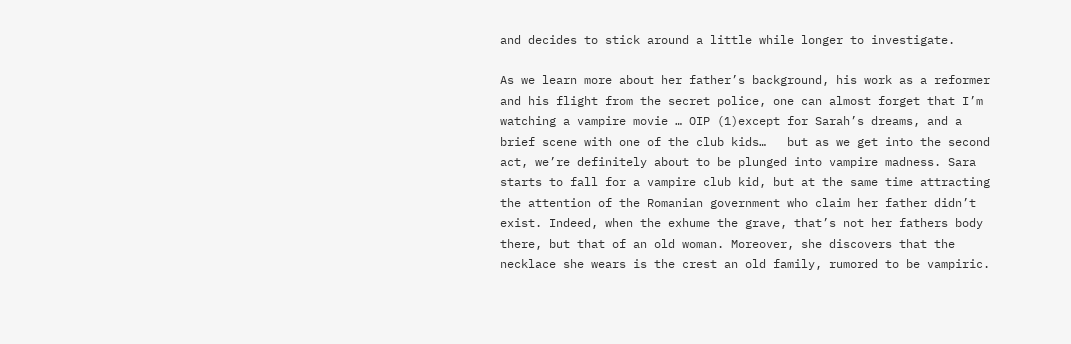and decides to stick around a little while longer to investigate.

As we learn more about her father’s background, his work as a reformer and his flight from the secret police, one can almost forget that I’m watching a vampire movie … OIP (1)except for Sarah’s dreams, and a brief scene with one of the club kids…   but as we get into the second act, we’re definitely about to be plunged into vampire madness. Sara starts to fall for a vampire club kid, but at the same time attracting the attention of the Romanian government who claim her father didn’t exist. Indeed, when the exhume the grave, that’s not her fathers body there, but that of an old woman. Moreover, she discovers that the necklace she wears is the crest an old family, rumored to be vampiric.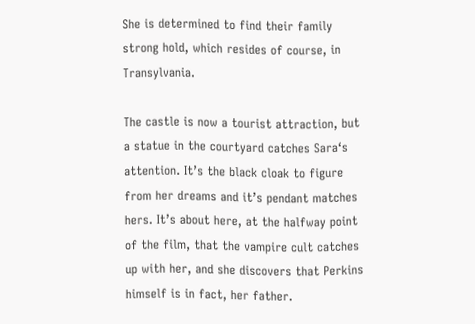She is determined to find their family strong hold, which resides of course, in Transylvania.

The castle is now a tourist attraction, but a statue in the courtyard catches Sara‘s attention. It’s the black cloak to figure from her dreams and it’s pendant matches hers. It’s about here, at the halfway point of the film, that the vampire cult catches up with her, and she discovers that Perkins himself is in fact, her father.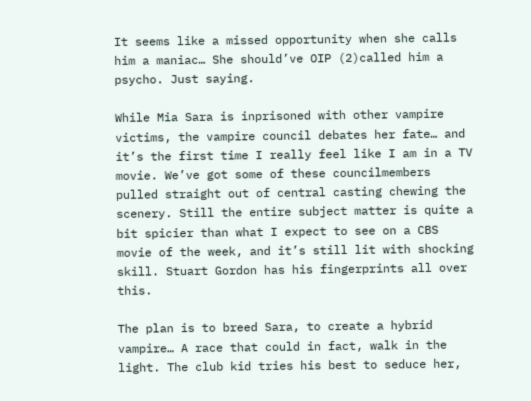It seems like a missed opportunity when she calls him a maniac… She should’ve OIP (2)called him a psycho. Just saying.

While Mia Sara is inprisoned with other vampire victims, the vampire council debates her fate… and it’s the first time I really feel like I am in a TV movie. We’ve got some of these councilmembers pulled straight out of central casting chewing the scenery. Still the entire subject matter is quite a bit spicier than what I expect to see on a CBS movie of the week, and it’s still lit with shocking skill. Stuart Gordon has his fingerprints all over this.

The plan is to breed Sara, to create a hybrid vampire… A race that could in fact, walk in the light. The club kid tries his best to seduce her,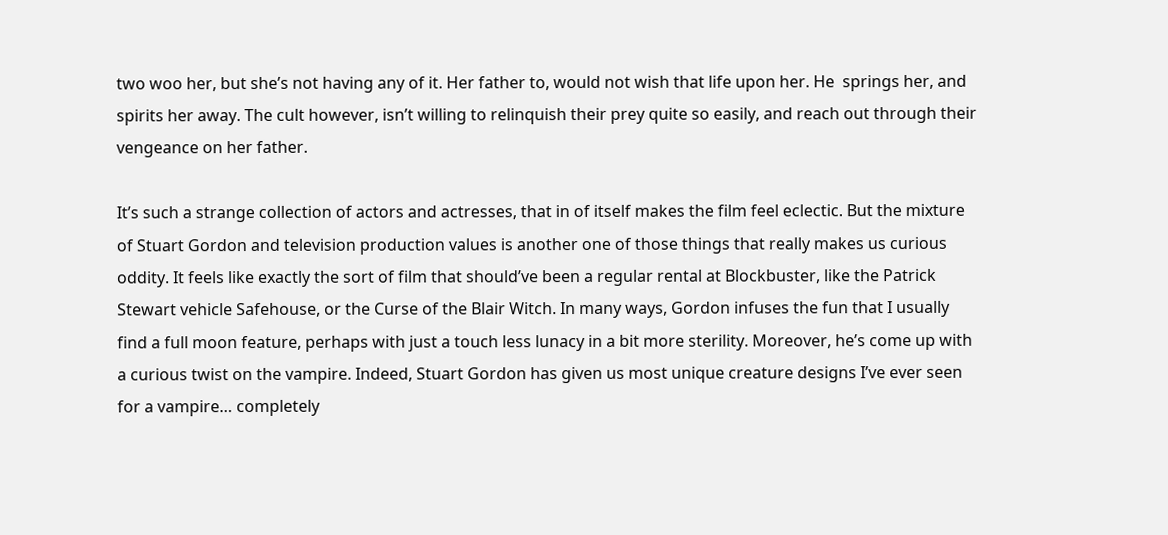two woo her, but she’s not having any of it. Her father to, would not wish that life upon her. He  springs her, and spirits her away. The cult however, isn’t willing to relinquish their prey quite so easily, and reach out through their vengeance on her father.

It’s such a strange collection of actors and actresses, that in of itself makes the film feel eclectic. But the mixture of Stuart Gordon and television production values is another one of those things that really makes us curious oddity. It feels like exactly the sort of film that should’ve been a regular rental at Blockbuster, like the Patrick Stewart vehicle Safehouse, or the Curse of the Blair Witch. In many ways, Gordon infuses the fun that I usually find a full moon feature, perhaps with just a touch less lunacy in a bit more sterility. Moreover, he’s come up with a curious twist on the vampire. Indeed, Stuart Gordon has given us most unique creature designs I’ve ever seen for a vampire… completely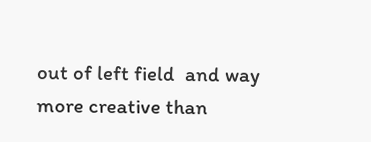out of left field  and way more creative than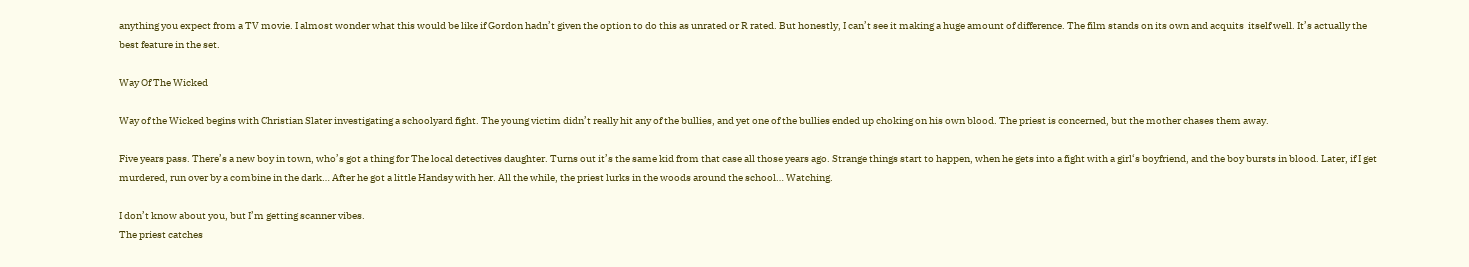anything you expect from a TV movie. I almost wonder what this would be like if Gordon hadn’t given the option to do this as unrated or R rated. But honestly, I can’t see it making a huge amount of difference. The film stands on its own and acquits  itself well. It’s actually the best feature in the set.

Way Of The Wicked

Way of the Wicked begins with Christian Slater investigating a schoolyard fight. The young victim didn’t really hit any of the bullies, and yet one of the bullies ended up choking on his own blood. The priest is concerned, but the mother chases them away.

Five years pass. There’s a new boy in town, who’s got a thing for The local detectives daughter. Turns out it’s the same kid from that case all those years ago. Strange things start to happen, when he gets into a fight with a girl‘s boyfriend, and the boy bursts in blood. Later, if I get murdered, run over by a combine in the dark… After he got a little Handsy with her. All the while, the priest lurks in the woods around the school… Watching.

I don’t know about you, but I’m getting scanner vibes.
The priest catches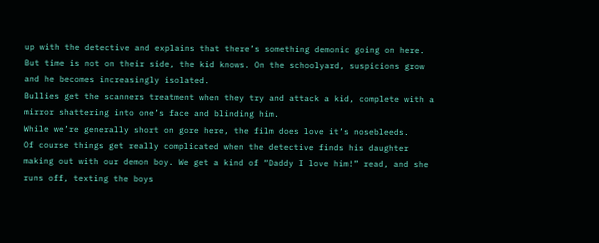up with the detective and explains that there’s something demonic going on here. But time is not on their side, the kid knows. On the schoolyard, suspicions grow and he becomes increasingly isolated.
Bullies get the scanners treatment when they try and attack a kid, complete with a mirror shattering into one’s face and blinding him.
While we’re generally short on gore here, the film does love it’s nosebleeds.
Of course things get really complicated when the detective finds his daughter making out with our demon boy. We get a kind of “Daddy I love him!” read, and she runs off, texting the boys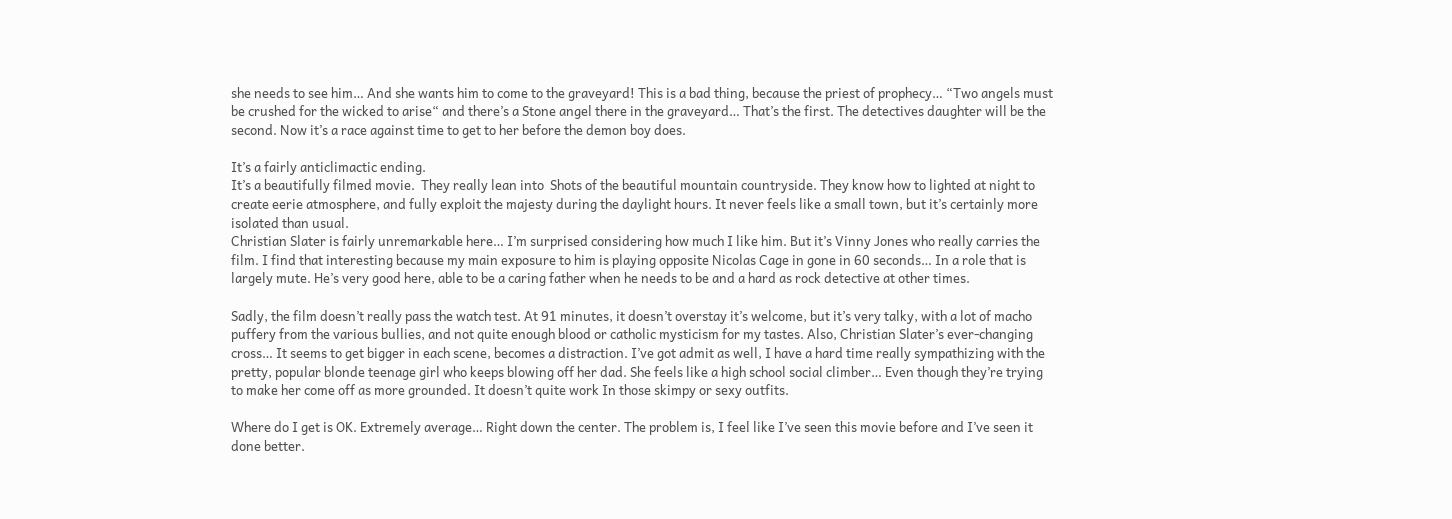she needs to see him… And she wants him to come to the graveyard! This is a bad thing, because the priest of prophecy… “Two angels must be crushed for the wicked to arise“ and there’s a Stone angel there in the graveyard… That’s the first. The detectives daughter will be the second. Now it’s a race against time to get to her before the demon boy does.

It’s a fairly anticlimactic ending.
It’s a beautifully filmed movie.  They really lean into  Shots of the beautiful mountain countryside. They know how to lighted at night to create eerie atmosphere, and fully exploit the majesty during the daylight hours. It never feels like a small town, but it’s certainly more isolated than usual.
Christian Slater is fairly unremarkable here… I’m surprised considering how much I like him. But it’s Vinny Jones who really carries the film. I find that interesting because my main exposure to him is playing opposite Nicolas Cage in gone in 60 seconds… In a role that is largely mute. He’s very good here, able to be a caring father when he needs to be and a hard as rock detective at other times.

Sadly, the film doesn’t really pass the watch test. At 91 minutes, it doesn’t overstay it’s welcome, but it’s very talky, with a lot of macho puffery from the various bullies, and not quite enough blood or catholic mysticism for my tastes. Also, Christian Slater’s ever-changing cross… It seems to get bigger in each scene, becomes a distraction. I’ve got admit as well, I have a hard time really sympathizing with the pretty, popular blonde teenage girl who keeps blowing off her dad. She feels like a high school social climber… Even though they’re trying to make her come off as more grounded. It doesn’t quite work In those skimpy or sexy outfits.

Where do I get is OK. Extremely average… Right down the center. The problem is, I feel like I’ve seen this movie before and I’ve seen it done better.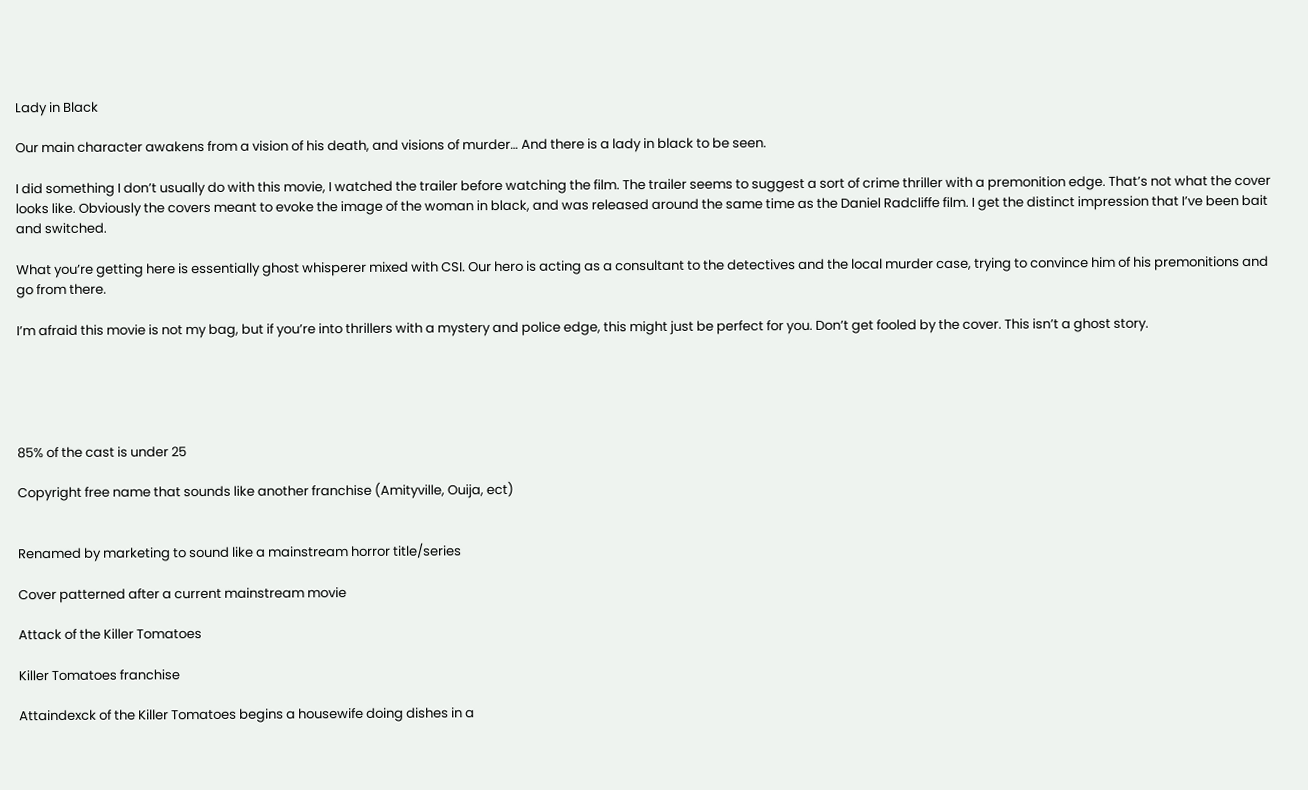Lady in Black

Our main character awakens from a vision of his death, and visions of murder… And there is a lady in black to be seen.

I did something I don’t usually do with this movie, I watched the trailer before watching the film. The trailer seems to suggest a sort of crime thriller with a premonition edge. That’s not what the cover looks like. Obviously the covers meant to evoke the image of the woman in black, and was released around the same time as the Daniel Radcliffe film. I get the distinct impression that I’ve been bait and switched.

What you’re getting here is essentially ghost whisperer mixed with CSI. Our hero is acting as a consultant to the detectives and the local murder case, trying to convince him of his premonitions and go from there.

I’m afraid this movie is not my bag, but if you’re into thrillers with a mystery and police edge, this might just be perfect for you. Don’t get fooled by the cover. This isn’t a ghost story.





85% of the cast is under 25

Copyright free name that sounds like another franchise (Amityville, Ouija, ect)


Renamed by marketing to sound like a mainstream horror title/series

Cover patterned after a current mainstream movie

Attack of the Killer Tomatoes

Killer Tomatoes franchise

Attaindexck of the Killer Tomatoes begins a housewife doing dishes in a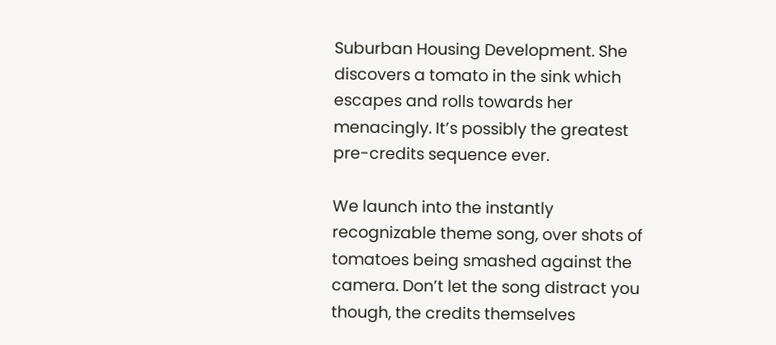Suburban Housing Development. She discovers a tomato in the sink which escapes and rolls towards her menacingly. It’s possibly the greatest pre-credits sequence ever.

We launch into the instantly recognizable theme song, over shots of tomatoes being smashed against the camera. Don’t let the song distract you though, the credits themselves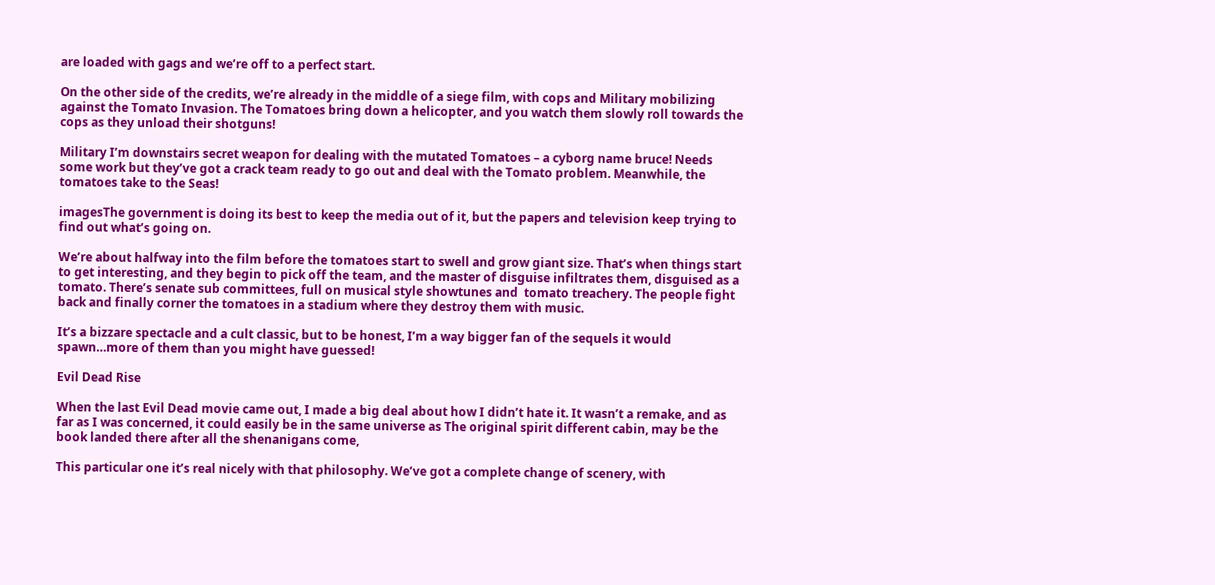are loaded with gags and we’re off to a perfect start.

On the other side of the credits, we’re already in the middle of a siege film, with cops and Military mobilizing against the Tomato Invasion. The Tomatoes bring down a helicopter, and you watch them slowly roll towards the cops as they unload their shotguns!

Military I’m downstairs secret weapon for dealing with the mutated Tomatoes – a cyborg name bruce! Needs some work but they’ve got a crack team ready to go out and deal with the Tomato problem. Meanwhile, the tomatoes take to the Seas!

imagesThe government is doing its best to keep the media out of it, but the papers and television keep trying to find out what’s going on.

We’re about halfway into the film before the tomatoes start to swell and grow giant size. That’s when things start to get interesting, and they begin to pick off the team, and the master of disguise infiltrates them, disguised as a tomato. There’s senate sub committees, full on musical style showtunes and  tomato treachery. The people fight back and finally corner the tomatoes in a stadium where they destroy them with music.

It’s a bizzare spectacle and a cult classic, but to be honest, I’m a way bigger fan of the sequels it would spawn…more of them than you might have guessed!

Evil Dead Rise

When the last Evil Dead movie came out, I made a big deal about how I didn’t hate it. It wasn’t a remake, and as far as I was concerned, it could easily be in the same universe as The original spirit different cabin, may be the book landed there after all the shenanigans come,

This particular one it’s real nicely with that philosophy. We’ve got a complete change of scenery, with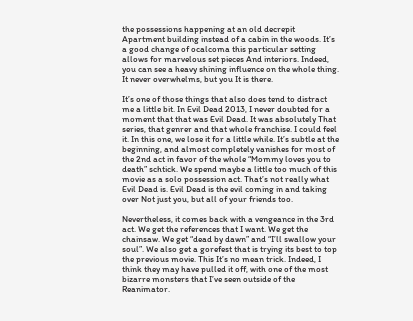the possessions happening at an old decrepit Apartment building instead of a cabin in the woods. It’s a good change of ocalcoma this particular setting allows for marvelous set pieces And interiors. Indeed, you can see a heavy shining influence on the whole thing. It never overwhelms, but you It is there.

It’s one of those things that also does tend to distract me a little bit. In Evil Dead 2013, I never doubted for a moment that that was Evil Dead. It was absolutely That series, that genrer and that whole franchise. I could feel it. In this one, we lose it for a little while. It’s subtle at the beginning, and almost completely vanishes for most of the 2nd act in favor of the whole “Mommy loves you to death” schtick. We spend maybe a little too much of this movie as a solo possession act. That’s not really what Evil Dead is. Evil Dead is the evil coming in and taking over Not just you, but all of your friends too.

Nevertheless, it comes back with a vengeance in the 3rd act. We get the references that I want. We get the chainsaw. We get “dead by dawn” and “I’ll swallow your soul”. We also get a gorefest that is trying its best to top the previous movie. This It’s no mean trick. Indeed, I think they may have pulled it off, with one of the most bizarre monsters that I’ve seen outside of the Reanimator.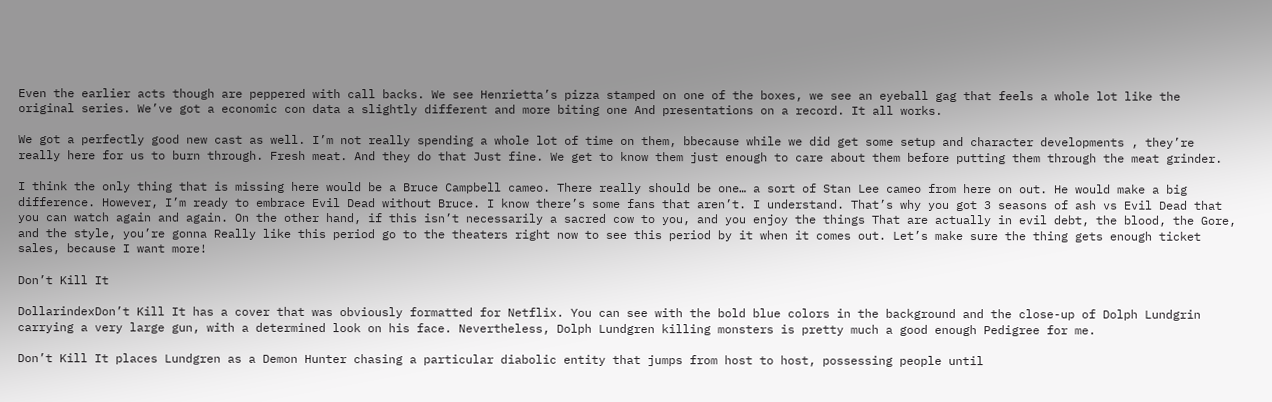Even the earlier acts though are peppered with call backs. We see Henrietta’s pizza stamped on one of the boxes, we see an eyeball gag that feels a whole lot like the original series. We’ve got a economic con data a slightly different and more biting one And presentations on a record. It all works.

We got a perfectly good new cast as well. I’m not really spending a whole lot of time on them, bbecause while we did get some setup and character developments , they’re really here for us to burn through. Fresh meat. And they do that Just fine. We get to know them just enough to care about them before putting them through the meat grinder.

I think the only thing that is missing here would be a Bruce Campbell cameo. There really should be one… a sort of Stan Lee cameo from here on out. He would make a big difference. However, I’m ready to embrace Evil Dead without Bruce. I know there’s some fans that aren’t. I understand. That’s why you got 3 seasons of ash vs Evil Dead that you can watch again and again. On the other hand, if this isn’t necessarily a sacred cow to you, and you enjoy the things That are actually in evil debt, the blood, the Gore, and the style, you’re gonna Really like this period go to the theaters right now to see this period by it when it comes out. Let’s make sure the thing gets enough ticket sales, because I want more!

Don’t Kill It

DollarindexDon’t Kill It has a cover that was obviously formatted for Netflix. You can see with the bold blue colors in the background and the close-up of Dolph Lundgrin carrying a very large gun, with a determined look on his face. Nevertheless, Dolph Lundgren killing monsters is pretty much a good enough Pedigree for me.

Don’t Kill It places Lundgren as a Demon Hunter chasing a particular diabolic entity that jumps from host to host, possessing people until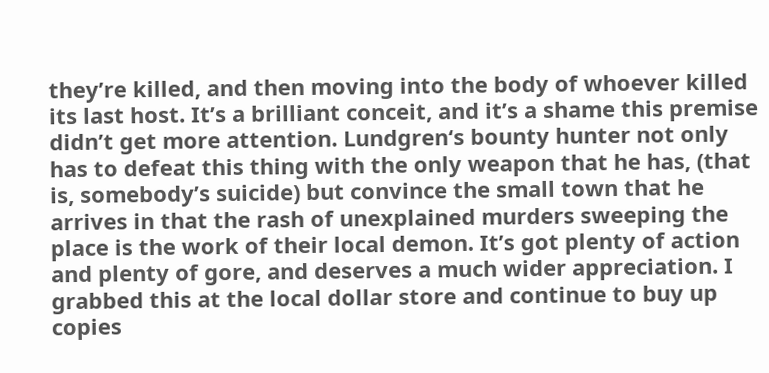they’re killed, and then moving into the body of whoever killed its last host. It’s a brilliant conceit, and it’s a shame this premise didn’t get more attention. Lundgren‘s bounty hunter not only has to defeat this thing with the only weapon that he has, (that is, somebody’s suicide) but convince the small town that he arrives in that the rash of unexplained murders sweeping the place is the work of their local demon. It’s got plenty of action and plenty of gore, and deserves a much wider appreciation. I grabbed this at the local dollar store and continue to buy up copies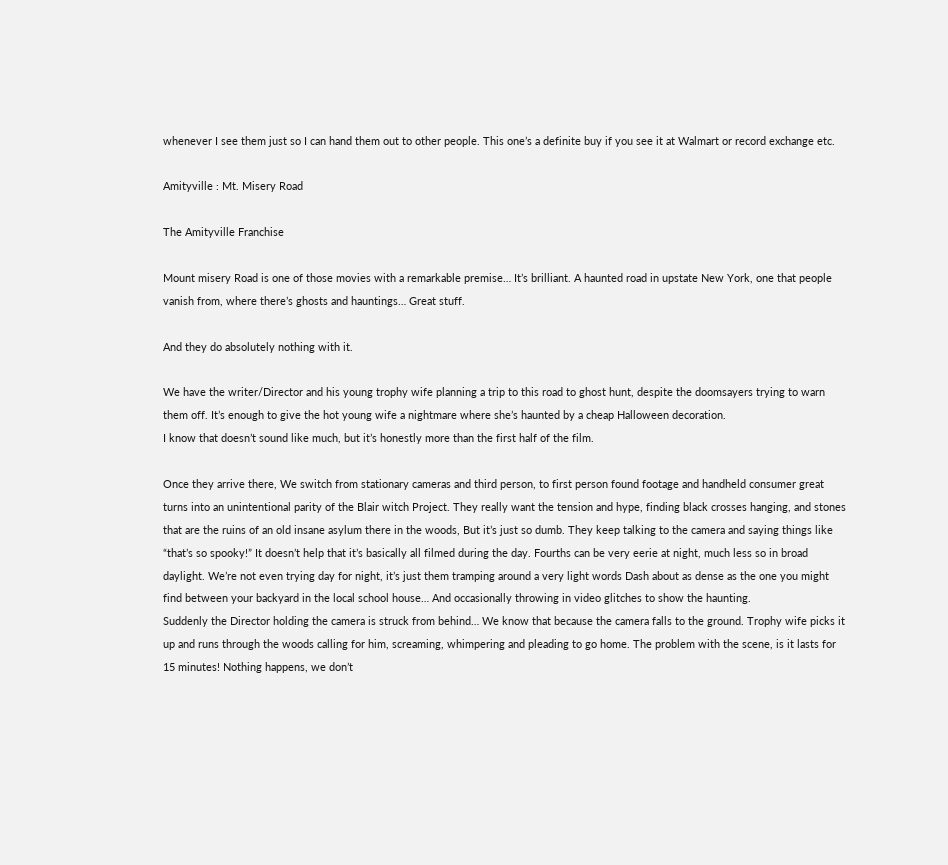whenever I see them just so I can hand them out to other people. This one’s a definite buy if you see it at Walmart or record exchange etc.

Amityville : Mt. Misery Road

The Amityville Franchise

Mount misery Road is one of those movies with a remarkable premise… It’s brilliant. A haunted road in upstate New York, one that people vanish from, where there’s ghosts and hauntings… Great stuff.

And they do absolutely nothing with it.

We have the writer/Director and his young trophy wife planning a trip to this road to ghost hunt, despite the doomsayers trying to warn them off. It’s enough to give the hot young wife a nightmare where she’s haunted by a cheap Halloween decoration.
I know that doesn’t sound like much, but it’s honestly more than the first half of the film.

Once they arrive there, We switch from stationary cameras and third person, to first person found footage and handheld consumer great turns into an unintentional parity of the Blair witch Project. They really want the tension and hype, finding black crosses hanging, and stones that are the ruins of an old insane asylum there in the woods, But it’s just so dumb. They keep talking to the camera and saying things like “that’s so spooky!” It doesn’t help that it’s basically all filmed during the day. Fourths can be very eerie at night, much less so in broad daylight. We’re not even trying day for night, it’s just them tramping around a very light words Dash about as dense as the one you might find between your backyard in the local school house… And occasionally throwing in video glitches to show the haunting.
Suddenly the Director holding the camera is struck from behind… We know that because the camera falls to the ground. Trophy wife picks it up and runs through the woods calling for him, screaming, whimpering and pleading to go home. The problem with the scene, is it lasts for 15 minutes! Nothing happens, we don’t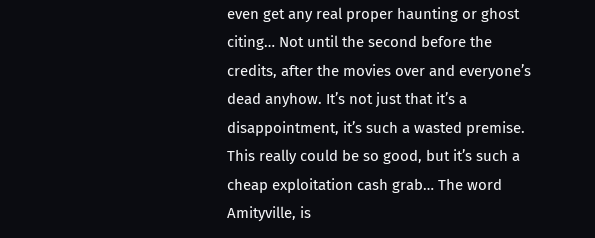even get any real proper haunting or ghost citing… Not until the second before the credits, after the movies over and everyone’s dead anyhow. It’s not just that it’s a disappointment, it’s such a wasted premise. This really could be so good, but it’s such a cheap exploitation cash grab… The word Amityville, is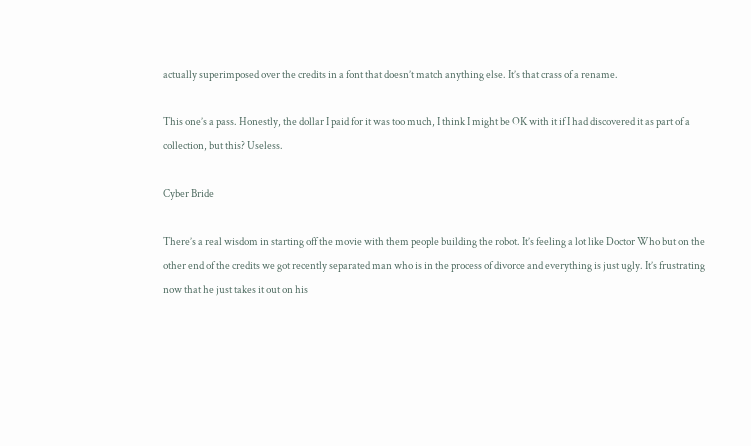actually superimposed over the credits in a font that doesn’t match anything else. It’s that crass of a rename.

This one’s a pass. Honestly, the dollar I paid for it was too much, I think I might be OK with it if I had discovered it as part of a collection, but this? Useless.

Cyber Bride

There’s a real wisdom in starting off the movie with them people building the robot. It’s feeling a lot like Doctor Who but on the other end of the credits we got recently separated man who is in the process of divorce and everything is just ugly. It’s frustrating now that he just takes it out on his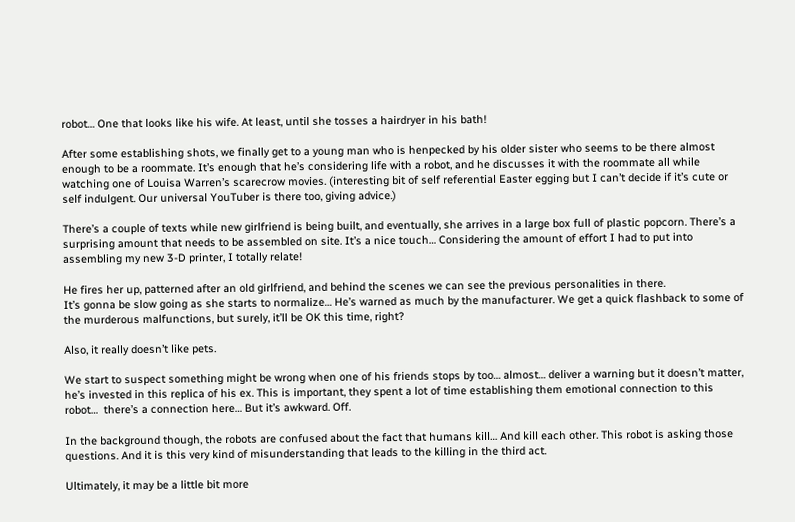robot… One that looks like his wife. At least, until she tosses a hairdryer in his bath!

After some establishing shots, we finally get to a young man who is henpecked by his older sister who seems to be there almost enough to be a roommate. It’s enough that he’s considering life with a robot, and he discusses it with the roommate all while watching one of Louisa Warren’s scarecrow movies. (interesting bit of self referential Easter egging but I can’t decide if it’s cute or self indulgent. Our universal YouTuber is there too, giving advice.)

There’s a couple of texts while new girlfriend is being built, and eventually, she arrives in a large box full of plastic popcorn. There’s a surprising amount that needs to be assembled on site. It’s a nice touch… Considering the amount of effort I had to put into assembling my new 3-D printer, I totally relate!

He fires her up, patterned after an old girlfriend, and behind the scenes we can see the previous personalities in there.
It’s gonna be slow going as she starts to normalize… He’s warned as much by the manufacturer. We get a quick flashback to some of the murderous malfunctions, but surely, it’ll be OK this time, right?

Also, it really doesn’t like pets.

We start to suspect something might be wrong when one of his friends stops by too… almost… deliver a warning but it doesn’t matter, he’s invested in this replica of his ex. This is important, they spent a lot of time establishing them emotional connection to this robot…  there’s a connection here… But it’s awkward. Off.

In the background though, the robots are confused about the fact that humans kill… And kill each other. This robot is asking those questions. And it is this very kind of misunderstanding that leads to the killing in the third act.

Ultimately, it may be a little bit more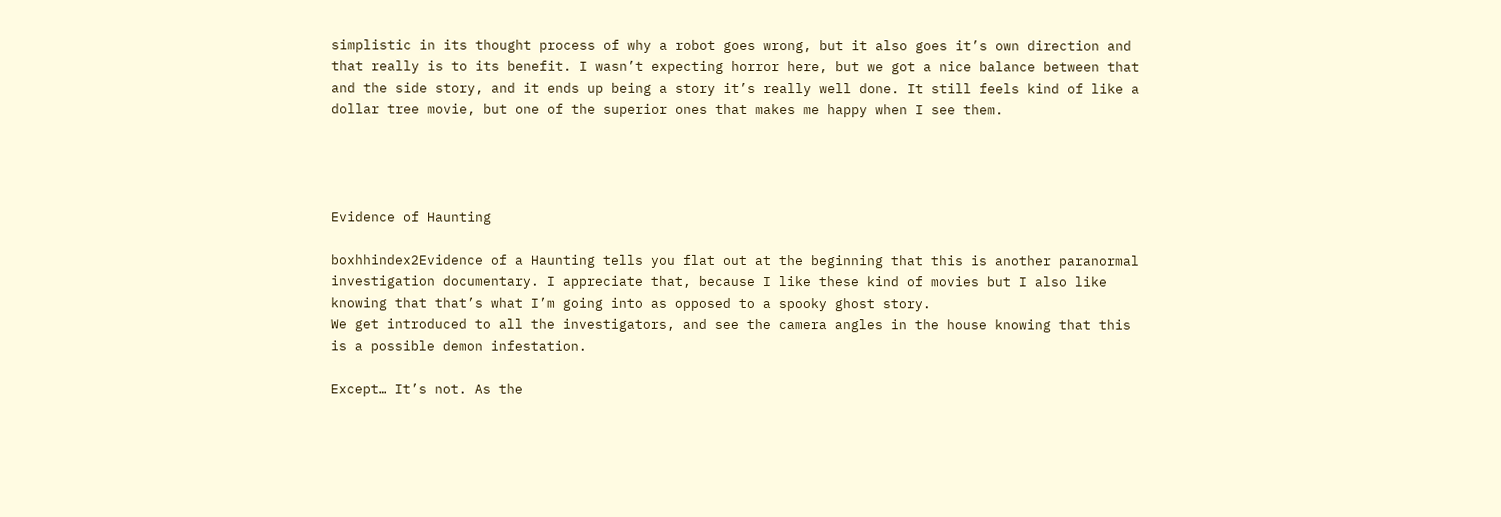simplistic in its thought process of why a robot goes wrong, but it also goes it’s own direction and that really is to its benefit. I wasn’t expecting horror here, but we got a nice balance between that and the side story, and it ends up being a story it’s really well done. It still feels kind of like a dollar tree movie, but one of the superior ones that makes me happy when I see them.




Evidence of Haunting

boxhhindex2Evidence of a Haunting tells you flat out at the beginning that this is another paranormal investigation documentary. I appreciate that, because I like these kind of movies but I also like knowing that that’s what I’m going into as opposed to a spooky ghost story.
We get introduced to all the investigators, and see the camera angles in the house knowing that this is a possible demon infestation.

Except… It’s not. As the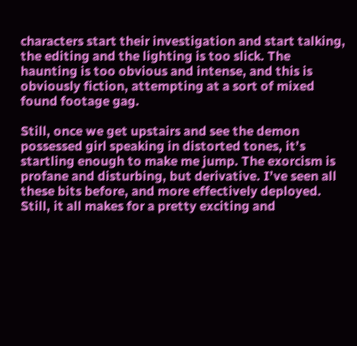characters start their investigation and start talking, the editing and the lighting is too slick. The haunting is too obvious and intense, and this is obviously fiction, attempting at a sort of mixed found footage gag.

Still, once we get upstairs and see the demon possessed girl speaking in distorted tones, it’s startling enough to make me jump. The exorcism is profane and disturbing, but derivative. I’ve seen all these bits before, and more effectively deployed. Still, it all makes for a pretty exciting and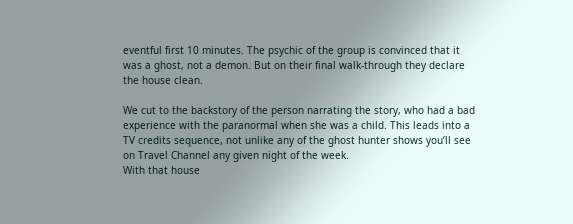eventful first 10 minutes. The psychic of the group is convinced that it was a ghost, not a demon. But on their final walk-through they declare the house clean.

We cut to the backstory of the person narrating the story, who had a bad experience with the paranormal when she was a child. This leads into a TV credits sequence, not unlike any of the ghost hunter shows you’ll see on Travel Channel any given night of the week.
With that house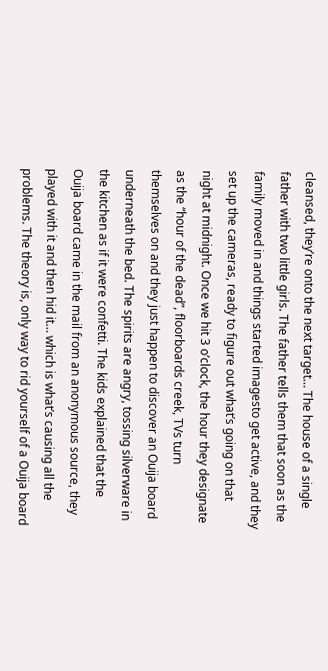cleansed, they’re onto the next target… The house of a single father with two little girls. The father tells them that soon as the family moved in and things started imagesto get active, and they set up the cameras, ready to figure out what’s going on that night at midnight. Once we hit 3 o’clock, the hour they designate as the “hour of the dead”, floorboards creek, TVs turn themselves on and they just happen to discover an Ouija board underneath the bed. The spirits are angry, tossing silverware in the kitchen as if it were confetti. The kids explained that the Ouija board came in the mail from an anonymous source, they played with it and then hid it… which is what’s causing all the problems. The theory is, only way to rid yourself of a Ouija board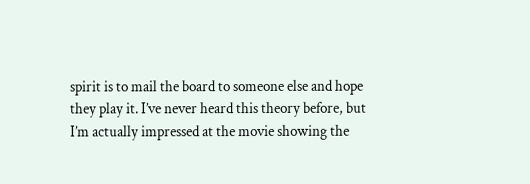spirit is to mail the board to someone else and hope they play it. I’ve never heard this theory before, but I’m actually impressed at the movie showing the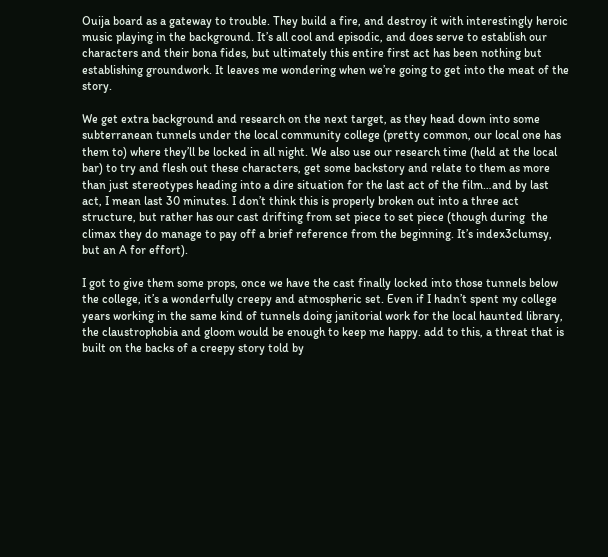Ouija board as a gateway to trouble. They build a fire, and destroy it with interestingly heroic music playing in the background. It’s all cool and episodic, and does serve to establish our characters and their bona fides, but ultimately this entire first act has been nothing but establishing groundwork. It leaves me wondering when we’re going to get into the meat of the story.

We get extra background and research on the next target, as they head down into some subterranean tunnels under the local community college (pretty common, our local one has them to) where they’ll be locked in all night. We also use our research time (held at the local bar) to try and flesh out these characters, get some backstory and relate to them as more than just stereotypes heading into a dire situation for the last act of the film…and by last act, I mean last 30 minutes. I don’t think this is properly broken out into a three act structure, but rather has our cast drifting from set piece to set piece (though during  the climax they do manage to pay off a brief reference from the beginning. It’s index3clumsy, but an A for effort).

I got to give them some props, once we have the cast finally locked into those tunnels below the college, it’s a wonderfully creepy and atmospheric set. Even if I hadn’t spent my college years working in the same kind of tunnels doing janitorial work for the local haunted library, the claustrophobia and gloom would be enough to keep me happy. add to this, a threat that is built on the backs of a creepy story told by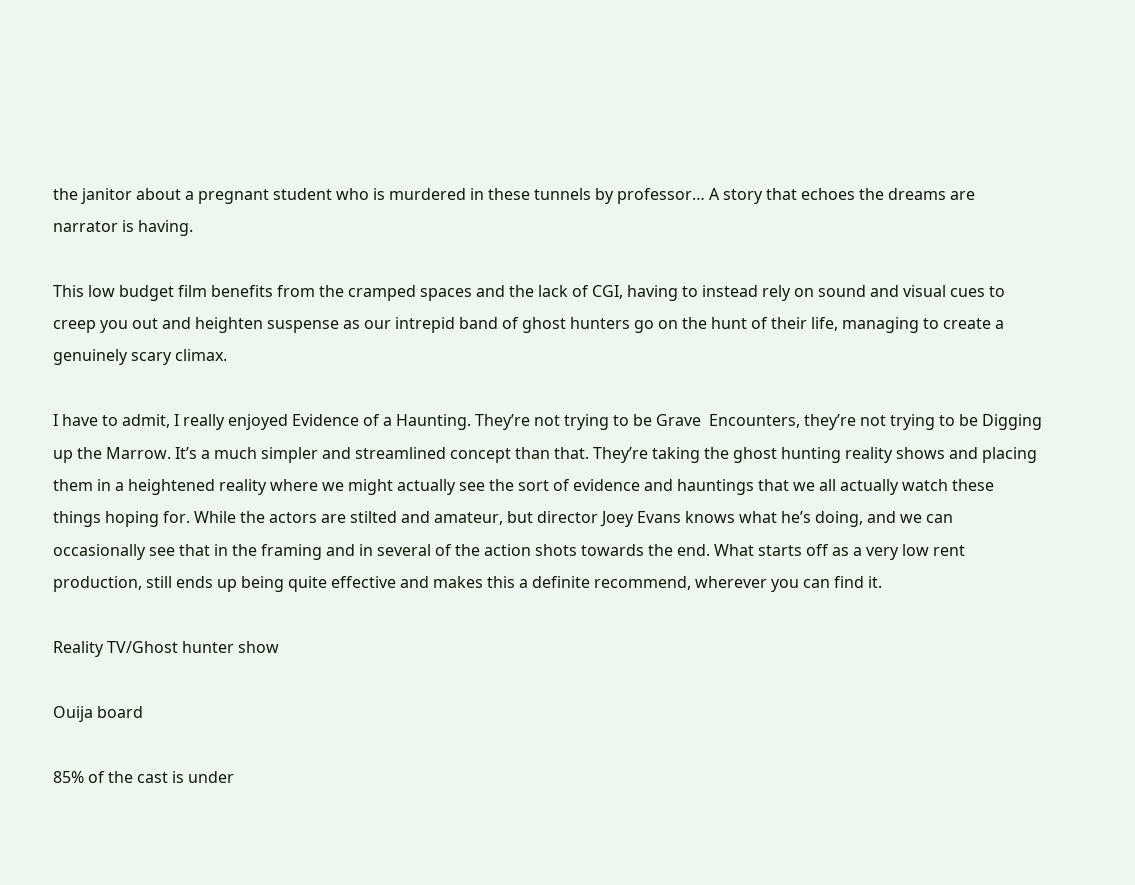the janitor about a pregnant student who is murdered in these tunnels by professor… A story that echoes the dreams are narrator is having.

This low budget film benefits from the cramped spaces and the lack of CGI, having to instead rely on sound and visual cues to creep you out and heighten suspense as our intrepid band of ghost hunters go on the hunt of their life, managing to create a genuinely scary climax.

I have to admit, I really enjoyed Evidence of a Haunting. They’re not trying to be Grave  Encounters, they’re not trying to be Digging up the Marrow. It’s a much simpler and streamlined concept than that. They’re taking the ghost hunting reality shows and placing them in a heightened reality where we might actually see the sort of evidence and hauntings that we all actually watch these things hoping for. While the actors are stilted and amateur, but director Joey Evans knows what he’s doing, and we can occasionally see that in the framing and in several of the action shots towards the end. What starts off as a very low rent production, still ends up being quite effective and makes this a definite recommend, wherever you can find it.

Reality TV/Ghost hunter show

Ouija board

85% of the cast is under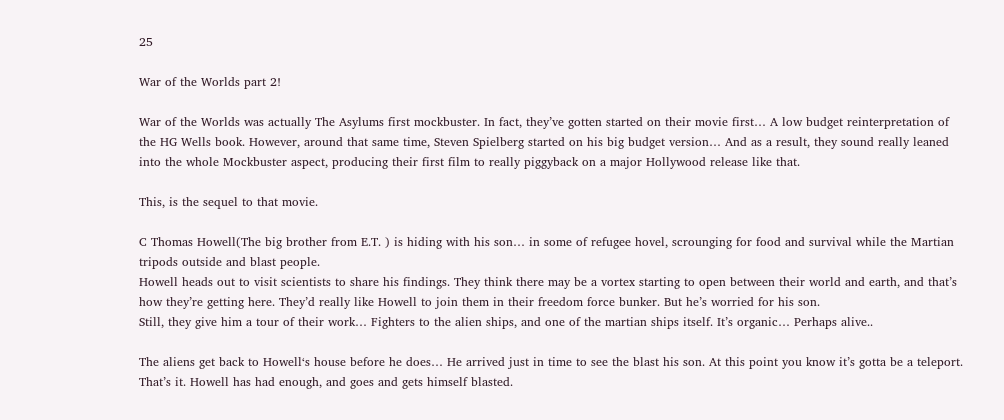25

War of the Worlds part 2!

War of the Worlds was actually The Asylums first mockbuster. In fact, they’ve gotten started on their movie first… A low budget reinterpretation of the HG Wells book. However, around that same time, Steven Spielberg started on his big budget version… And as a result, they sound really leaned into the whole Mockbuster aspect, producing their first film to really piggyback on a major Hollywood release like that.

This, is the sequel to that movie.

C Thomas Howell(The big brother from E.T. ) is hiding with his son… in some of refugee hovel, scrounging for food and survival while the Martian tripods outside and blast people.
Howell heads out to visit scientists to share his findings. They think there may be a vortex starting to open between their world and earth, and that’s how they’re getting here. They’d really like Howell to join them in their freedom force bunker. But he’s worried for his son.
Still, they give him a tour of their work… Fighters to the alien ships, and one of the martian ships itself. It’s organic… Perhaps alive..

The aliens get back to Howell‘s house before he does… He arrived just in time to see the blast his son. At this point you know it’s gotta be a teleport. That’s it. Howell has had enough, and goes and gets himself blasted.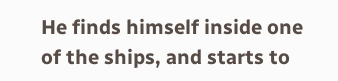He finds himself inside one of the ships, and starts to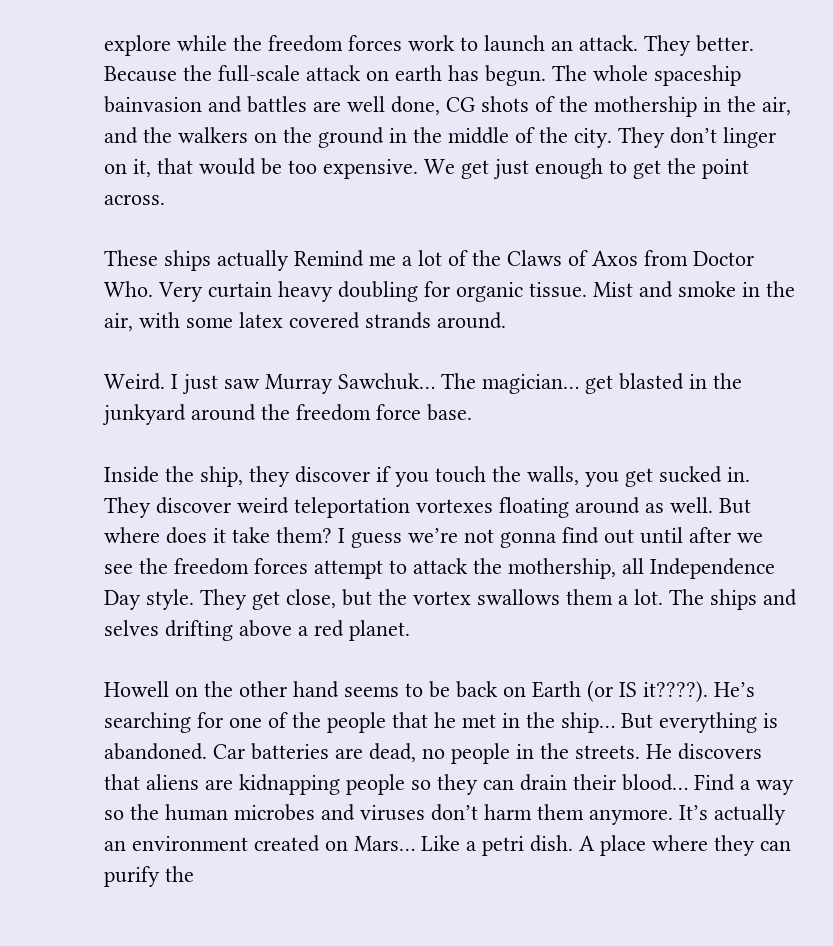explore while the freedom forces work to launch an attack. They better. Because the full-scale attack on earth has begun. The whole spaceship bainvasion and battles are well done, CG shots of the mothership in the air, and the walkers on the ground in the middle of the city. They don’t linger on it, that would be too expensive. We get just enough to get the point across.

These ships actually Remind me a lot of the Claws of Axos from Doctor Who. Very curtain heavy doubling for organic tissue. Mist and smoke in the air, with some latex covered strands around.

Weird. I just saw Murray Sawchuk… The magician… get blasted in the junkyard around the freedom force base.

Inside the ship, they discover if you touch the walls, you get sucked in. They discover weird teleportation vortexes floating around as well. But where does it take them? I guess we’re not gonna find out until after we see the freedom forces attempt to attack the mothership, all Independence Day style. They get close, but the vortex swallows them a lot. The ships and selves drifting above a red planet.

Howell on the other hand seems to be back on Earth (or IS it????). He’s searching for one of the people that he met in the ship… But everything is abandoned. Car batteries are dead, no people in the streets. He discovers that aliens are kidnapping people so they can drain their blood… Find a way so the human microbes and viruses don’t harm them anymore. It’s actually an environment created on Mars… Like a petri dish. A place where they can purify the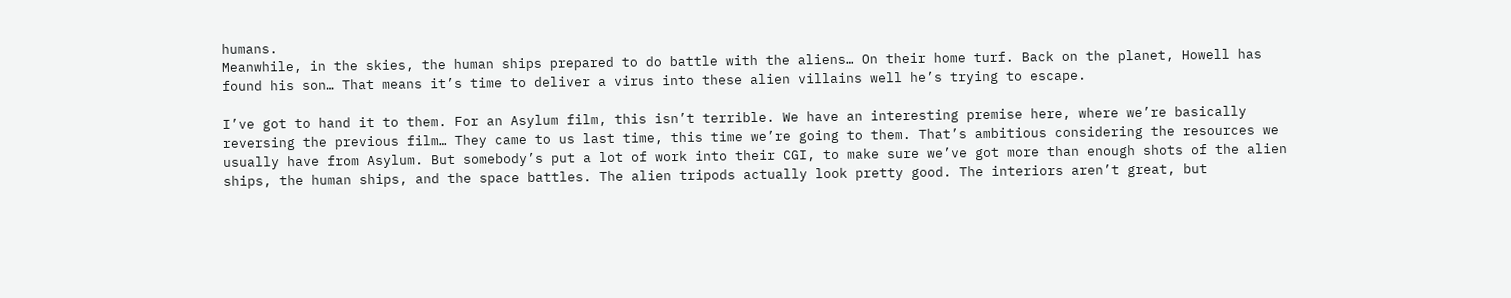humans.
Meanwhile, in the skies, the human ships prepared to do battle with the aliens… On their home turf. Back on the planet, Howell has found his son… That means it’s time to deliver a virus into these alien villains well he’s trying to escape.

I’ve got to hand it to them. For an Asylum film, this isn’t terrible. We have an interesting premise here, where we’re basically reversing the previous film… They came to us last time, this time we’re going to them. That’s ambitious considering the resources we usually have from Asylum. But somebody’s put a lot of work into their CGI, to make sure we’ve got more than enough shots of the alien ships, the human ships, and the space battles. The alien tripods actually look pretty good. The interiors aren’t great, but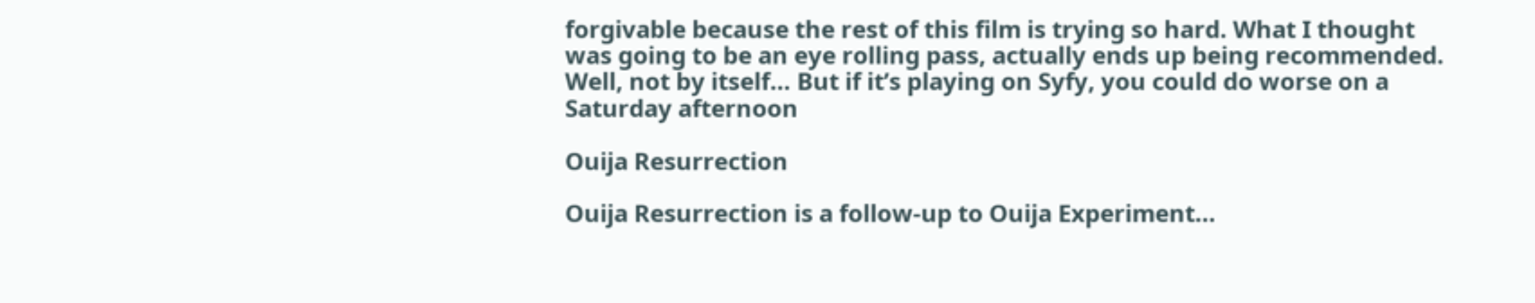forgivable because the rest of this film is trying so hard. What I thought was going to be an eye rolling pass, actually ends up being recommended. Well, not by itself… But if it’s playing on Syfy, you could do worse on a Saturday afternoon

Ouija Resurrection

Ouija Resurrection is a follow-up to Ouija Experiment…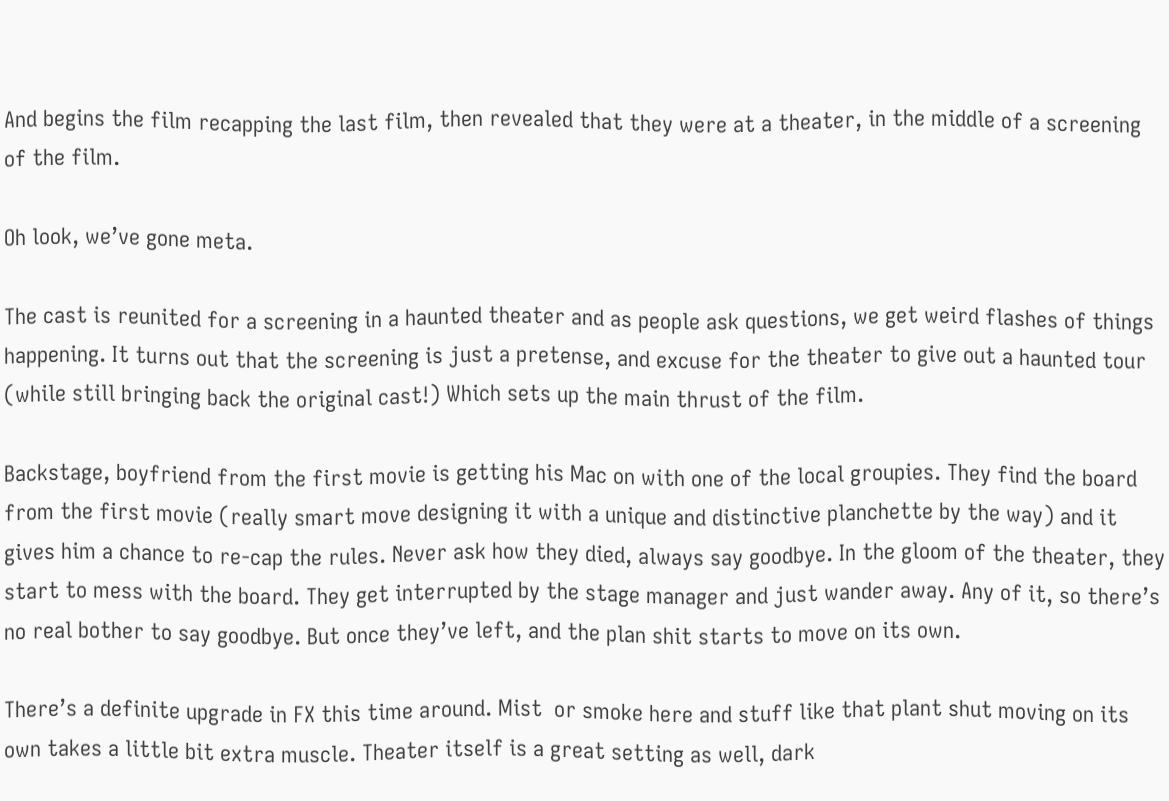And begins the film recapping the last film, then revealed that they were at a theater, in the middle of a screening of the film.

Oh look, we’ve gone meta.

The cast is reunited for a screening in a haunted theater and as people ask questions, we get weird flashes of things happening. It turns out that the screening is just a pretense, and excuse for the theater to give out a haunted tour (while still bringing back the original cast!) Which sets up the main thrust of the film.

Backstage, boyfriend from the first movie is getting his Mac on with one of the local groupies. They find the board from the first movie (really smart move designing it with a unique and distinctive planchette by the way) and it gives him a chance to re-cap the rules. Never ask how they died, always say goodbye. In the gloom of the theater, they start to mess with the board. They get interrupted by the stage manager and just wander away. Any of it, so there’s no real bother to say goodbye. But once they’ve left, and the plan shit starts to move on its own.

There’s a definite upgrade in FX this time around. Mist  or smoke here and stuff like that plant shut moving on its own takes a little bit extra muscle. Theater itself is a great setting as well, dark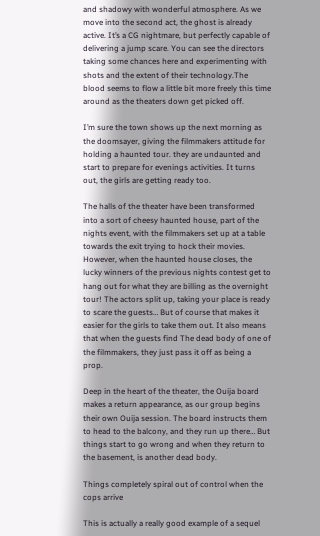and shadowy with wonderful atmosphere. As we move into the second act, the ghost is already active. It’s a CG nightmare, but perfectly capable of delivering a jump scare. You can see the directors taking some chances here and experimenting with shots and the extent of their technology.The blood seems to flow a little bit more freely this time around as the theaters down get picked off.

I’m sure the town shows up the next morning as the doomsayer, giving the filmmakers attitude for holding a haunted tour. they are undaunted and start to prepare for evenings activities. It turns out, the girls are getting ready too.

The halls of the theater have been transformed into a sort of cheesy haunted house, part of the nights event, with the filmmakers set up at a table towards the exit trying to hock their movies. However, when the haunted house closes, the lucky winners of the previous nights contest get to hang out for what they are billing as the overnight tour! The actors split up, taking your place is ready to scare the guests… But of course that makes it easier for the girls to take them out. It also means that when the guests find The dead body of one of the filmmakers, they just pass it off as being a prop.

Deep in the heart of the theater, the Ouija board makes a return appearance, as our group begins their own Ouija session. The board instructs them to head to the balcony, and they run up there… But things start to go wrong and when they return to the basement, is another dead body.

Things completely spiral out of control when the cops arrive

This is actually a really good example of a sequel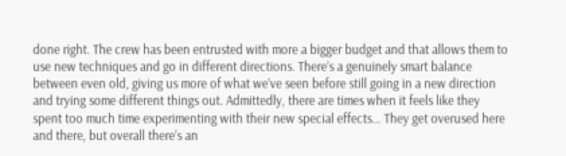done right. The crew has been entrusted with more a bigger budget and that allows them to use new techniques and go in different directions. There’s a genuinely smart balance between even old, giving us more of what we’ve seen before still going in a new direction and trying some different things out. Admittedly, there are times when it feels like they spent too much time experimenting with their new special effects… They get overused here and there, but overall there’s an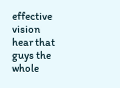effective vision hear that guys the whole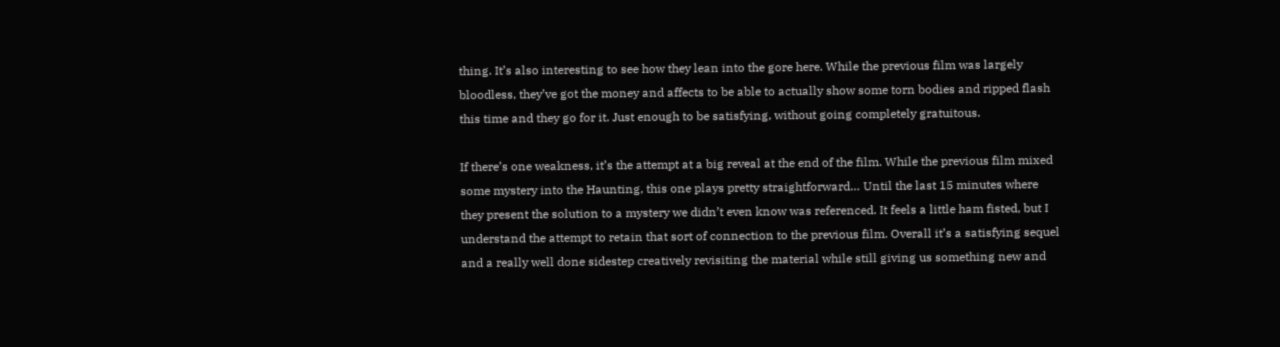thing. It’s also interesting to see how they lean into the gore here. While the previous film was largely bloodless, they’ve got the money and affects to be able to actually show some torn bodies and ripped flash this time and they go for it. Just enough to be satisfying, without going completely gratuitous.

If there’s one weakness, it’s the attempt at a big reveal at the end of the film. While the previous film mixed some mystery into the Haunting, this one plays pretty straightforward… Until the last 15 minutes where they present the solution to a mystery we didn’t even know was referenced. It feels a little ham fisted, but I understand the attempt to retain that sort of connection to the previous film. Overall it’s a satisfying sequel and a really well done sidestep creatively revisiting the material while still giving us something new and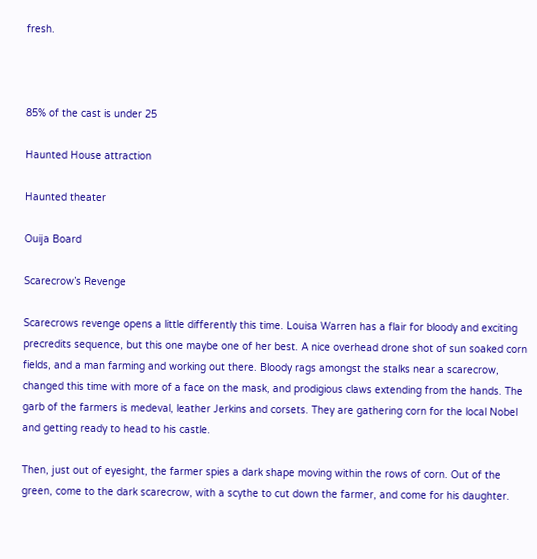fresh.



85% of the cast is under 25

Haunted House attraction

Haunted theater

Ouija Board

Scarecrow’s Revenge

Scarecrows revenge opens a little differently this time. Louisa Warren has a flair for bloody and exciting precredits sequence, but this one maybe one of her best. A nice overhead drone shot of sun soaked corn fields, and a man farming and working out there. Bloody rags amongst the stalks near a scarecrow, changed this time with more of a face on the mask, and prodigious claws extending from the hands. The garb of the farmers is medeval, leather Jerkins and corsets. They are gathering corn for the local Nobel and getting ready to head to his castle.

Then, just out of eyesight, the farmer spies a dark shape moving within the rows of corn. Out of the green, come to the dark scarecrow, with a scythe to cut down the farmer, and come for his daughter.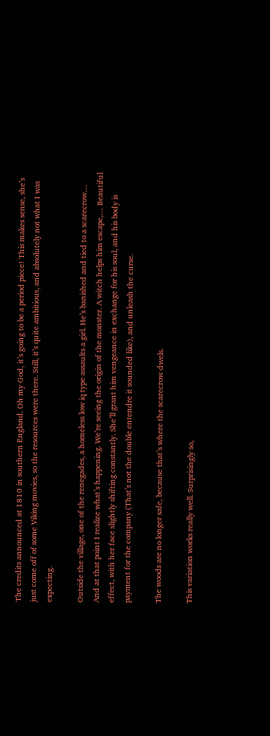The credits announced at 1810 in southern England. Oh my God, it’s going to be a period piece! This makes sense, she’s just come off of some Viking movies, so the resources were there. Still, it’s quite ambitious, and absolutely not what I was expecting.

Outside the village, one of the renegades, a homeless low iq type assaults a girl. He’s banished and tied to a scarecrow… And at that point I realize what’s happening. We’re seeing the origin of the monster. A witch helps him escape,… Beautiful effect, with her face slightly shifting constantly. She’ll grant him vengeance in exchange for his soul, and his body is payment for the company (That’s not the double entendre it sounded like), and unleash the curse.

The woods are no longer safe, because that’s where the scarecrow dwels.

This variation works really well. Surprisingly so,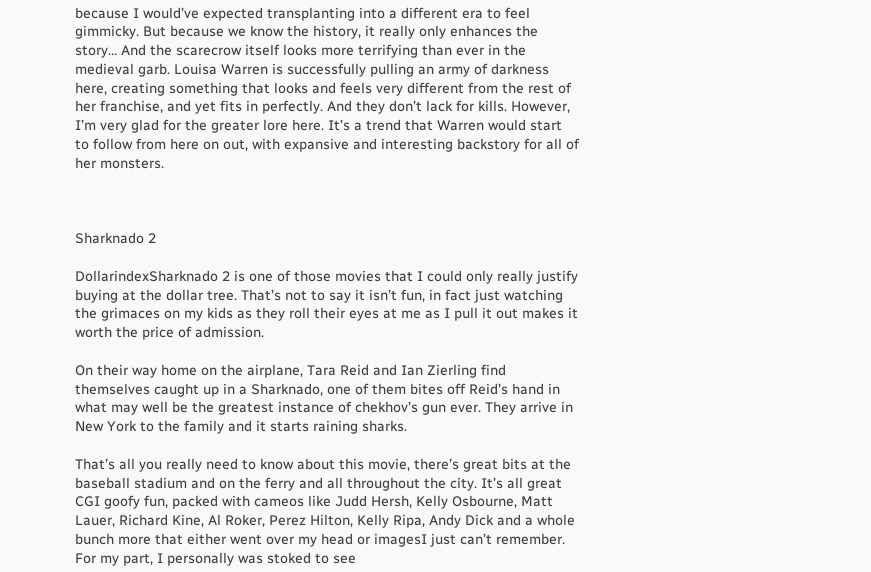because I would’ve expected transplanting into a different era to feel gimmicky. But because we know the history, it really only enhances the story… And the scarecrow itself looks more terrifying than ever in the medieval garb. Louisa Warren is successfully pulling an army of darkness here, creating something that looks and feels very different from the rest of her franchise, and yet fits in perfectly. And they don’t lack for kills. However, I’m very glad for the greater lore here. It’s a trend that Warren would start to follow from here on out, with expansive and interesting backstory for all of her monsters.



Sharknado 2

DollarindexSharknado 2 is one of those movies that I could only really justify buying at the dollar tree. That’s not to say it isn’t fun, in fact just watching the grimaces on my kids as they roll their eyes at me as I pull it out makes it worth the price of admission.

On their way home on the airplane, Tara Reid and Ian Zierling find themselves caught up in a Sharknado, one of them bites off Reid’s hand in what may well be the greatest instance of chekhov’s gun ever. They arrive in New York to the family and it starts raining sharks.

That’s all you really need to know about this movie, there’s great bits at the baseball stadium and on the ferry and all throughout the city. It’s all great CGI goofy fun, packed with cameos like Judd Hersh, Kelly Osbourne, Matt Lauer, Richard Kine, Al Roker, Perez Hilton, Kelly Ripa, Andy Dick and a whole bunch more that either went over my head or imagesI just can’t remember. For my part, I personally was stoked to see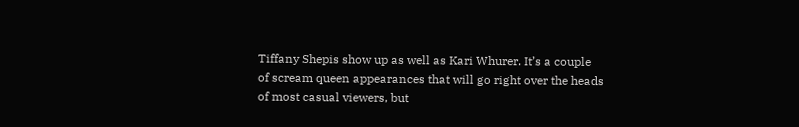Tiffany Shepis show up as well as Kari Whurer. It’s a couple of scream queen appearances that will go right over the heads of most casual viewers, but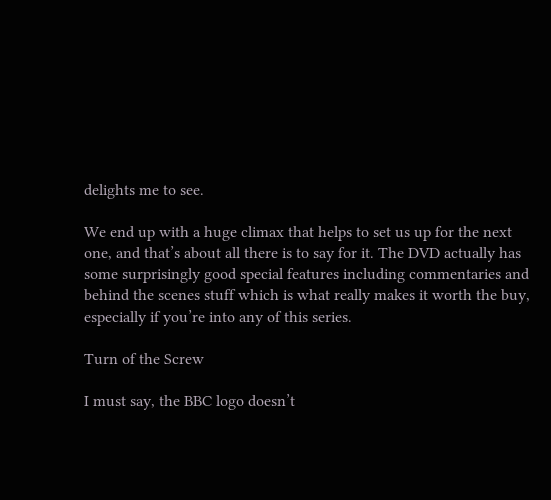delights me to see.

We end up with a huge climax that helps to set us up for the next one, and that’s about all there is to say for it. The DVD actually has some surprisingly good special features including commentaries and behind the scenes stuff which is what really makes it worth the buy, especially if you’re into any of this series.

Turn of the Screw

I must say, the BBC logo doesn’t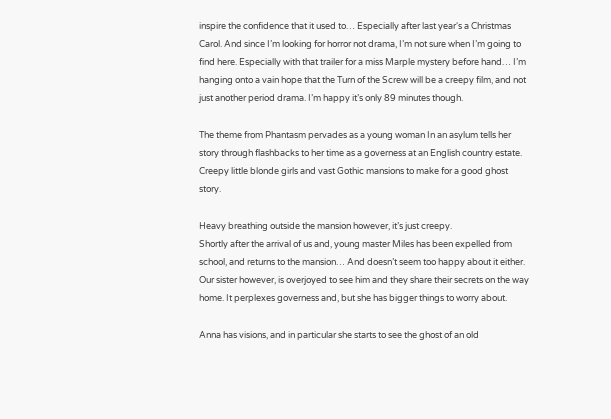inspire the confidence that it used to… Especially after last year‘s a Christmas Carol. And since I’m looking for horror not drama, I’m not sure when I’m going to find here. Especially with that trailer for a miss Marple mystery before hand… I’m hanging onto a vain hope that the Turn of the Screw will be a creepy film, and not just another period drama. I’m happy it’s only 89 minutes though.

The theme from Phantasm pervades as a young woman In an asylum tells her story through flashbacks to her time as a governess at an English country estate. Creepy little blonde girls and vast Gothic mansions to make for a good ghost story.

Heavy breathing outside the mansion however, it’s just creepy.
Shortly after the arrival of us and, young master Miles has been expelled from school, and returns to the mansion… And doesn’t seem too happy about it either. Our sister however, is overjoyed to see him and they share their secrets on the way home. It perplexes governess and, but she has bigger things to worry about.

Anna has visions, and in particular she starts to see the ghost of an old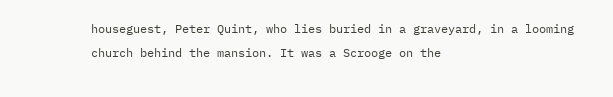houseguest, Peter Quint, who lies buried in a graveyard, in a looming church behind the mansion. It was a Scrooge on the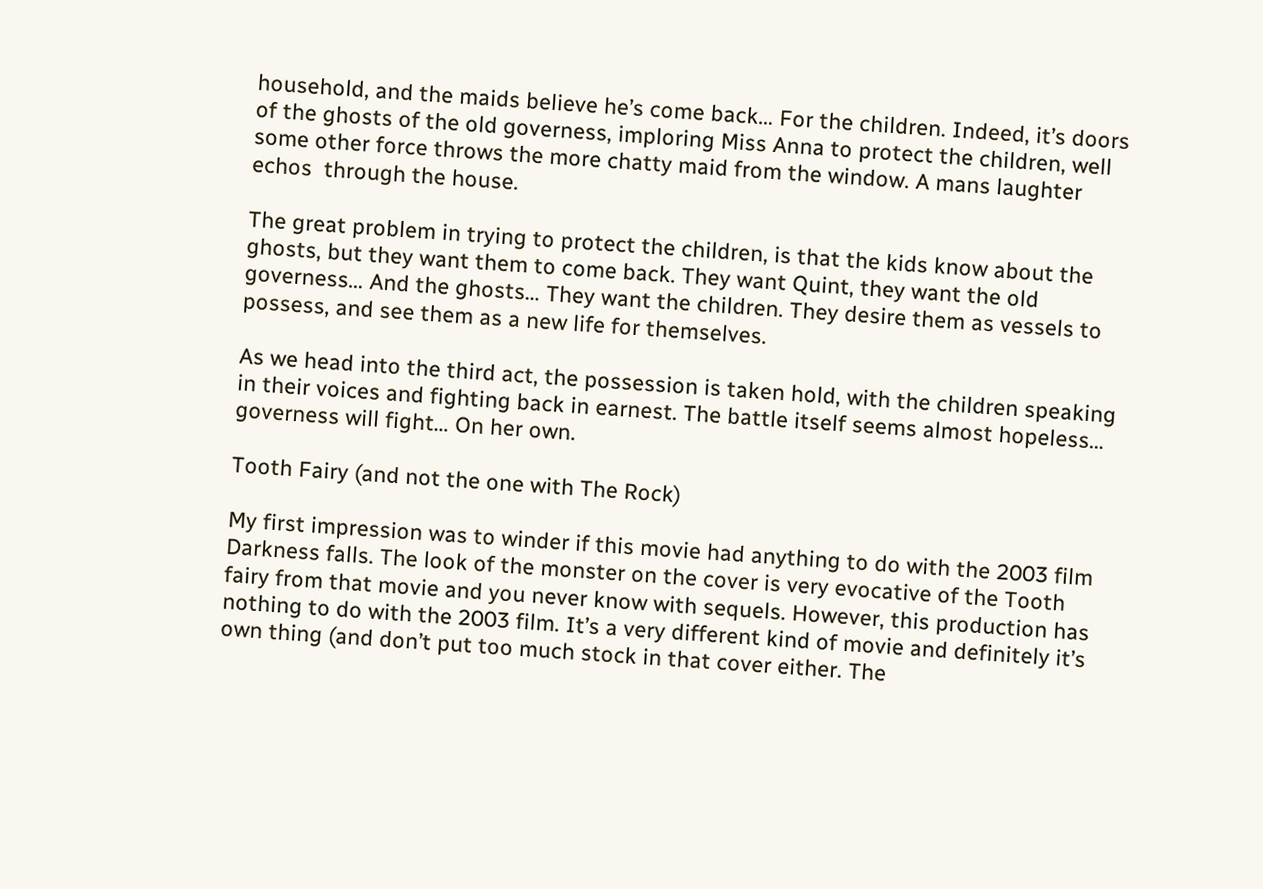household, and the maids believe he’s come back… For the children. Indeed, it’s doors of the ghosts of the old governess, imploring Miss Anna to protect the children, well some other force throws the more chatty maid from the window. A mans laughter echos  through the house.

The great problem in trying to protect the children, is that the kids know about the ghosts, but they want them to come back. They want Quint, they want the old governess… And the ghosts… They want the children. They desire them as vessels to possess, and see them as a new life for themselves.

As we head into the third act, the possession is taken hold, with the children speaking in their voices and fighting back in earnest. The battle itself seems almost hopeless… governess will fight… On her own.

Tooth Fairy (and not the one with The Rock)

My first impression was to winder if this movie had anything to do with the 2003 film Darkness falls. The look of the monster on the cover is very evocative of the Tooth fairy from that movie and you never know with sequels. However, this production has nothing to do with the 2003 film. It’s a very different kind of movie and definitely it’s own thing (and don’t put too much stock in that cover either. The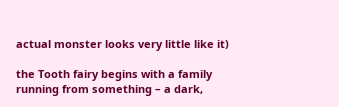actual monster looks very little like it)

the Tooth fairy begins with a family running from something – a dark,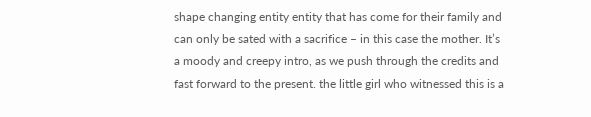shape changing entity entity that has come for their family and can only be sated with a sacrifice – in this case the mother. It’s a moody and creepy intro, as we push through the credits and fast forward to the present. the little girl who witnessed this is a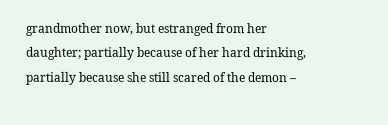grandmother now, but estranged from her daughter; partially because of her hard drinking, partially because she still scared of the demon –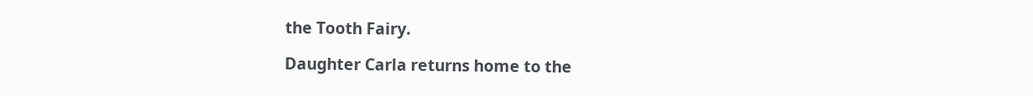the Tooth Fairy.

Daughter Carla returns home to the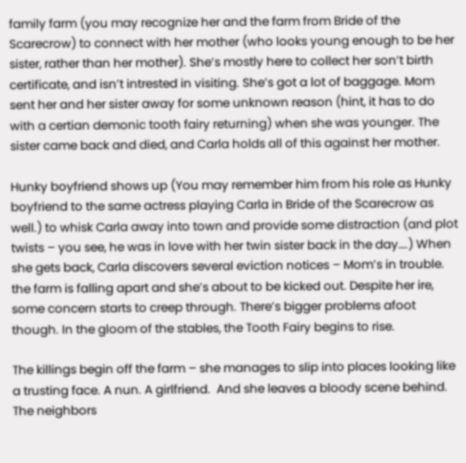family farm (you may recognize her and the farm from Bride of the Scarecrow) to connect with her mother (who looks young enough to be her sister, rather than her mother). She’s mostly here to collect her son’t birth certificate, and isn’t intrested in visiting. She’s got a lot of baggage. Mom sent her and her sister away for some unknown reason (hint, it has to do with a certian demonic tooth fairy returning) when she was younger. The sister came back and died, and Carla holds all of this against her mother.

Hunky boyfriend shows up (You may remember him from his role as Hunky boyfriend to the same actress playing Carla in Bride of the Scarecrow as well.) to whisk Carla away into town and provide some distraction (and plot twists – you see, he was in love with her twin sister back in the day….) When she gets back, Carla discovers several eviction notices – Mom’s in trouble. the farm is falling apart and she’s about to be kicked out. Despite her ire, some concern starts to creep through. There’s bigger problems afoot though. In the gloom of the stables, the Tooth Fairy begins to rise.

The killings begin off the farm – she manages to slip into places looking like a trusting face. A nun. A girlfriend.  And she leaves a bloody scene behind. The neighbors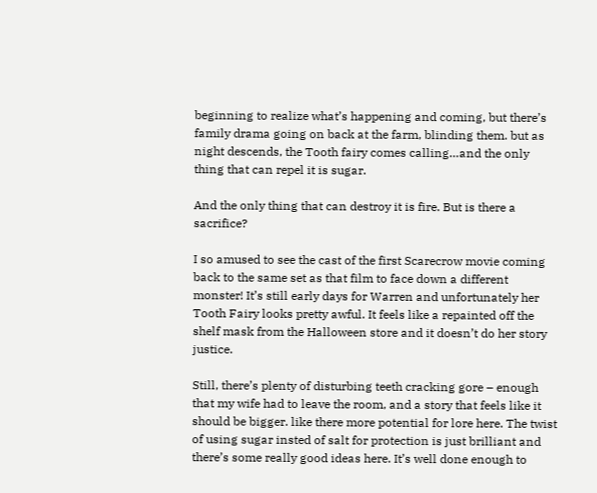beginning to realize what’s happening and coming, but there’s family drama going on back at the farm, blinding them. but as night descends, the Tooth fairy comes calling…and the only thing that can repel it is sugar.

And the only thing that can destroy it is fire. But is there a sacrifice?

I so amused to see the cast of the first Scarecrow movie coming back to the same set as that film to face down a different monster! It’s still early days for Warren and unfortunately her Tooth Fairy looks pretty awful. It feels like a repainted off the shelf mask from the Halloween store and it doesn’t do her story justice.

Still, there’s plenty of disturbing teeth cracking gore – enough that my wife had to leave the room, and a story that feels like it should be bigger. like there more potential for lore here. The twist of using sugar insted of salt for protection is just brilliant and there’s some really good ideas here. It’s well done enough to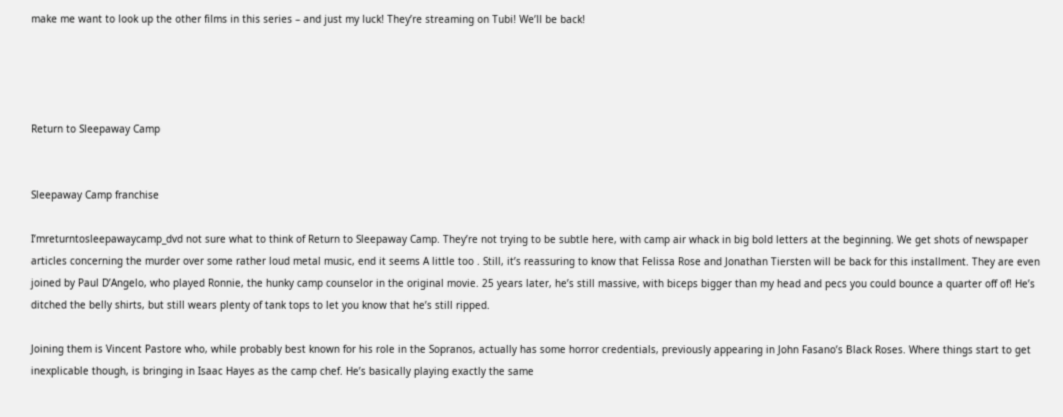make me want to look up the other films in this series – and just my luck! They’re streaming on Tubi! We’ll be back!




Return to Sleepaway Camp


Sleepaway Camp franchise

I’mreturntosleepawaycamp_dvd not sure what to think of Return to Sleepaway Camp. They’re not trying to be subtle here, with camp air whack in big bold letters at the beginning. We get shots of newspaper articles concerning the murder over some rather loud metal music, end it seems A little too . Still, it’s reassuring to know that Felissa Rose and Jonathan Tiersten will be back for this installment. They are even joined by Paul D’Angelo, who played Ronnie, the hunky camp counselor in the original movie. 25 years later, he’s still massive, with biceps bigger than my head and pecs you could bounce a quarter off of! He’s ditched the belly shirts, but still wears plenty of tank tops to let you know that he’s still ripped.

Joining them is Vincent Pastore who, while probably best known for his role in the Sopranos, actually has some horror credentials, previously appearing in John Fasano’s Black Roses. Where things start to get inexplicable though, is bringing in Isaac Hayes as the camp chef. He’s basically playing exactly the same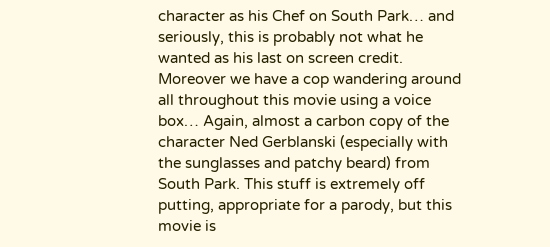character as his Chef on South Park… and seriously, this is probably not what he wanted as his last on screen credit. Moreover we have a cop wandering around all throughout this movie using a voice box… Again, almost a carbon copy of the character Ned Gerblanski (especially with the sunglasses and patchy beard) from South Park. This stuff is extremely off putting, appropriate for a parody, but this movie is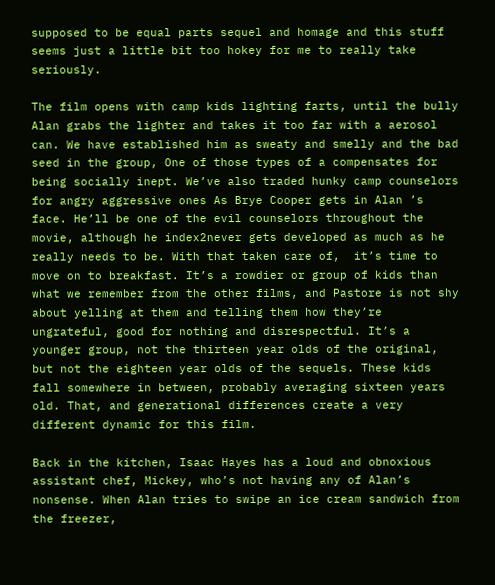supposed to be equal parts sequel and homage and this stuff seems just a little bit too hokey for me to really take seriously.

The film opens with camp kids lighting farts, until the bully Alan grabs the lighter and takes it too far with a aerosol can. We have established him as sweaty and smelly and the bad seed in the group, One of those types of a compensates for being socially inept. We’ve also traded hunky camp counselors for angry aggressive ones As Brye Cooper gets in Alan ’s face. He’ll be one of the evil counselors throughout the movie, although he index2never gets developed as much as he really needs to be. With that taken care of,  it’s time to move on to breakfast. It’s a rowdier or group of kids than what we remember from the other films, and Pastore is not shy about yelling at them and telling them how they’re ungrateful, good for nothing and disrespectful. It’s a younger group, not the thirteen year olds of the original, but not the eighteen year olds of the sequels. These kids fall somewhere in between, probably averaging sixteen years old. That, and generational differences create a very different dynamic for this film.

Back in the kitchen, Isaac Hayes has a loud and obnoxious assistant chef, Mickey, who’s not having any of Alan’s nonsense. When Alan tries to swipe an ice cream sandwich from the freezer,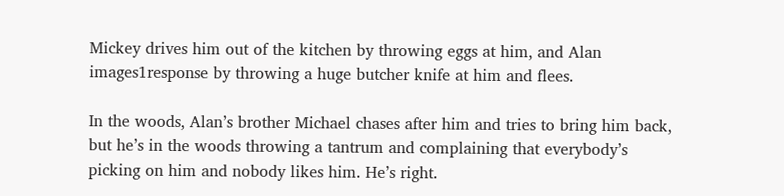Mickey drives him out of the kitchen by throwing eggs at him, and Alan images1response by throwing a huge butcher knife at him and flees.

In the woods, Alan’s brother Michael chases after him and tries to bring him back, but he’s in the woods throwing a tantrum and complaining that everybody’s picking on him and nobody likes him. He’s right.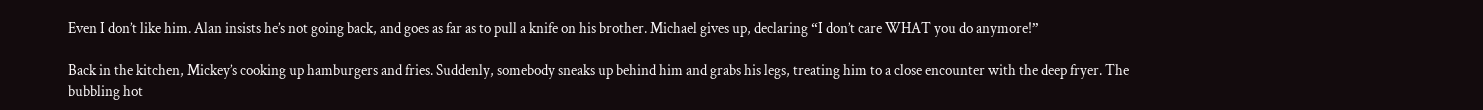Even I don’t like him. Alan insists he’s not going back, and goes as far as to pull a knife on his brother. Michael gives up, declaring “I don’t care WHAT you do anymore!”

Back in the kitchen, Mickey’s cooking up hamburgers and fries. Suddenly, somebody sneaks up behind him and grabs his legs, treating him to a close encounter with the deep fryer. The bubbling hot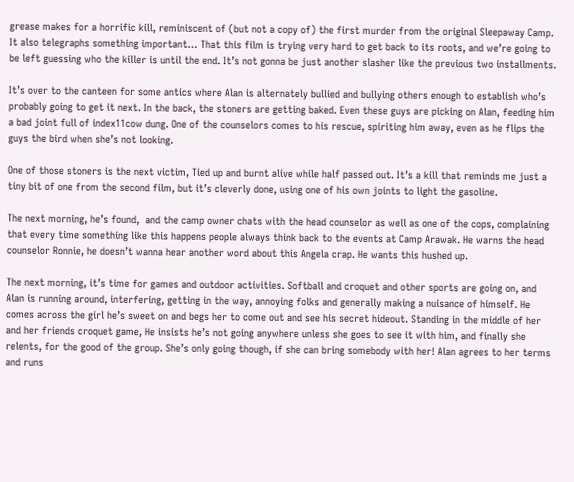grease makes for a horrific kill, reminiscent of (but not a copy of) the first murder from the original Sleepaway Camp. It also telegraphs something important… That this film is trying very hard to get back to its roots, and we’re going to be left guessing who the killer is until the end. It’s not gonna be just another slasher like the previous two installments.

It’s over to the canteen for some antics where Alan is alternately bullied and bullying others enough to establish who’s probably going to get it next. In the back, the stoners are getting baked. Even these guys are picking on Alan, feeding him a bad joint full of index11cow dung. One of the counselors comes to his rescue, spiriting him away, even as he flips the guys the bird when she’s not looking.

One of those stoners is the next victim, Tied up and burnt alive while half passed out. It’s a kill that reminds me just a tiny bit of one from the second film, but it’s cleverly done, using one of his own joints to light the gasoline.

The next morning, he’s found,  and the camp owner chats with the head counselor as well as one of the cops, complaining that every time something like this happens people always think back to the events at Camp Arawak. He warns the head counselor Ronnie, he doesn’t wanna hear another word about this Angela crap. He wants this hushed up.

The next morning, it’s time for games and outdoor activities. Softball and croquet and other sports are going on, and Alan is running around, interfering, getting in the way, annoying folks and generally making a nuisance of himself. He comes across the girl he’s sweet on and begs her to come out and see his secret hideout. Standing in the middle of her and her friends croquet game, He insists he’s not going anywhere unless she goes to see it with him, and finally she relents, for the good of the group. She’s only going though, if she can bring somebody with her! Alan agrees to her terms and runs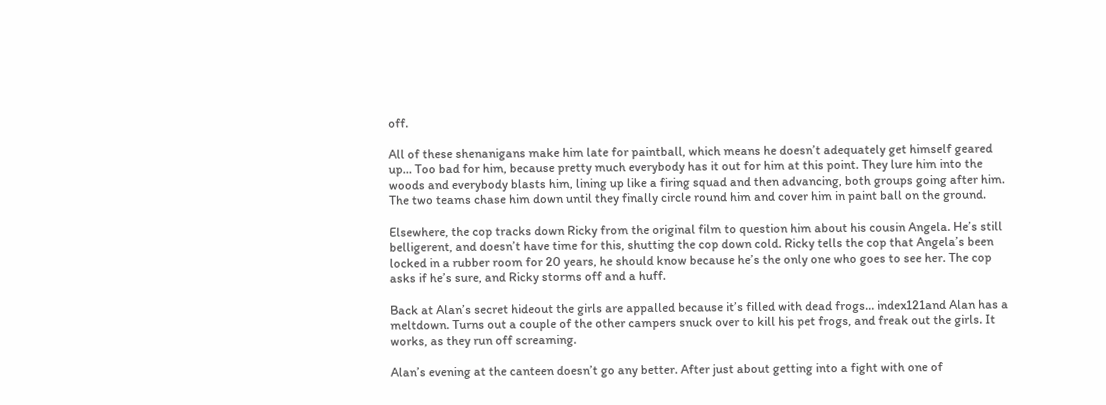off.

All of these shenanigans make him late for paintball, which means he doesn’t adequately get himself geared up… Too bad for him, because pretty much everybody has it out for him at this point. They lure him into the woods and everybody blasts him, lining up like a firing squad and then advancing, both groups going after him. The two teams chase him down until they finally circle round him and cover him in paint ball on the ground.

Elsewhere, the cop tracks down Ricky from the original film to question him about his cousin Angela. He’s still belligerent, and doesn’t have time for this, shutting the cop down cold. Ricky tells the cop that Angela’s been locked in a rubber room for 20 years, he should know because he’s the only one who goes to see her. The cop asks if he’s sure, and Ricky storms off and a huff.

Back at Alan’s secret hideout the girls are appalled because it’s filled with dead frogs… index121and Alan has a meltdown. Turns out a couple of the other campers snuck over to kill his pet frogs, and freak out the girls. It works, as they run off screaming.

Alan’s evening at the canteen doesn’t go any better. After just about getting into a fight with one of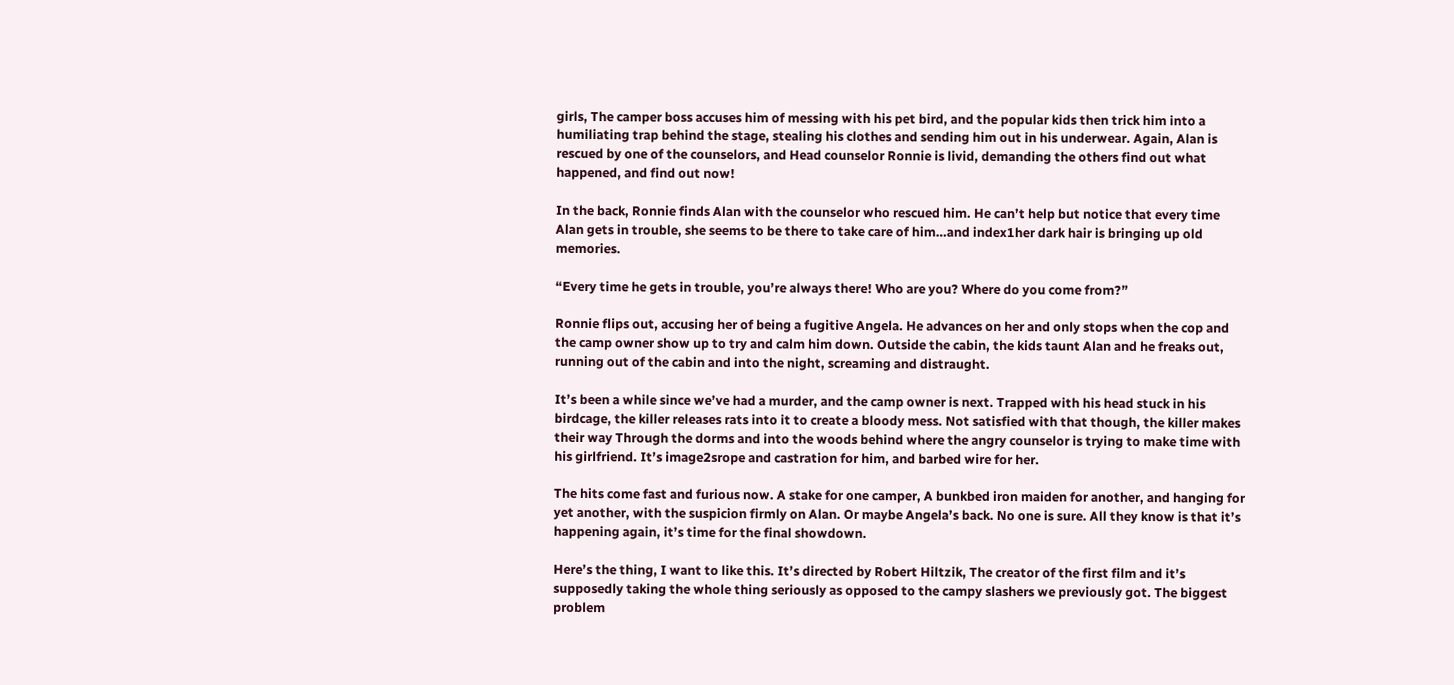girls, The camper boss accuses him of messing with his pet bird, and the popular kids then trick him into a humiliating trap behind the stage, stealing his clothes and sending him out in his underwear. Again, Alan is rescued by one of the counselors, and Head counselor Ronnie is livid, demanding the others find out what happened, and find out now!

In the back, Ronnie finds Alan with the counselor who rescued him. He can’t help but notice that every time Alan gets in trouble, she seems to be there to take care of him…and index1her dark hair is bringing up old memories.

“Every time he gets in trouble, you’re always there! Who are you? Where do you come from?”

Ronnie flips out, accusing her of being a fugitive Angela. He advances on her and only stops when the cop and  the camp owner show up to try and calm him down. Outside the cabin, the kids taunt Alan and he freaks out, running out of the cabin and into the night, screaming and distraught.

It’s been a while since we’ve had a murder, and the camp owner is next. Trapped with his head stuck in his birdcage, the killer releases rats into it to create a bloody mess. Not satisfied with that though, the killer makes their way Through the dorms and into the woods behind where the angry counselor is trying to make time with his girlfriend. It’s image2srope and castration for him, and barbed wire for her.

The hits come fast and furious now. A stake for one camper, A bunkbed iron maiden for another, and hanging for yet another, with the suspicion firmly on Alan. Or maybe Angela’s back. No one is sure. All they know is that it’s happening again, it’s time for the final showdown.

Here’s the thing, I want to like this. It’s directed by Robert Hiltzik, The creator of the first film and it’s supposedly taking the whole thing seriously as opposed to the campy slashers we previously got. The biggest problem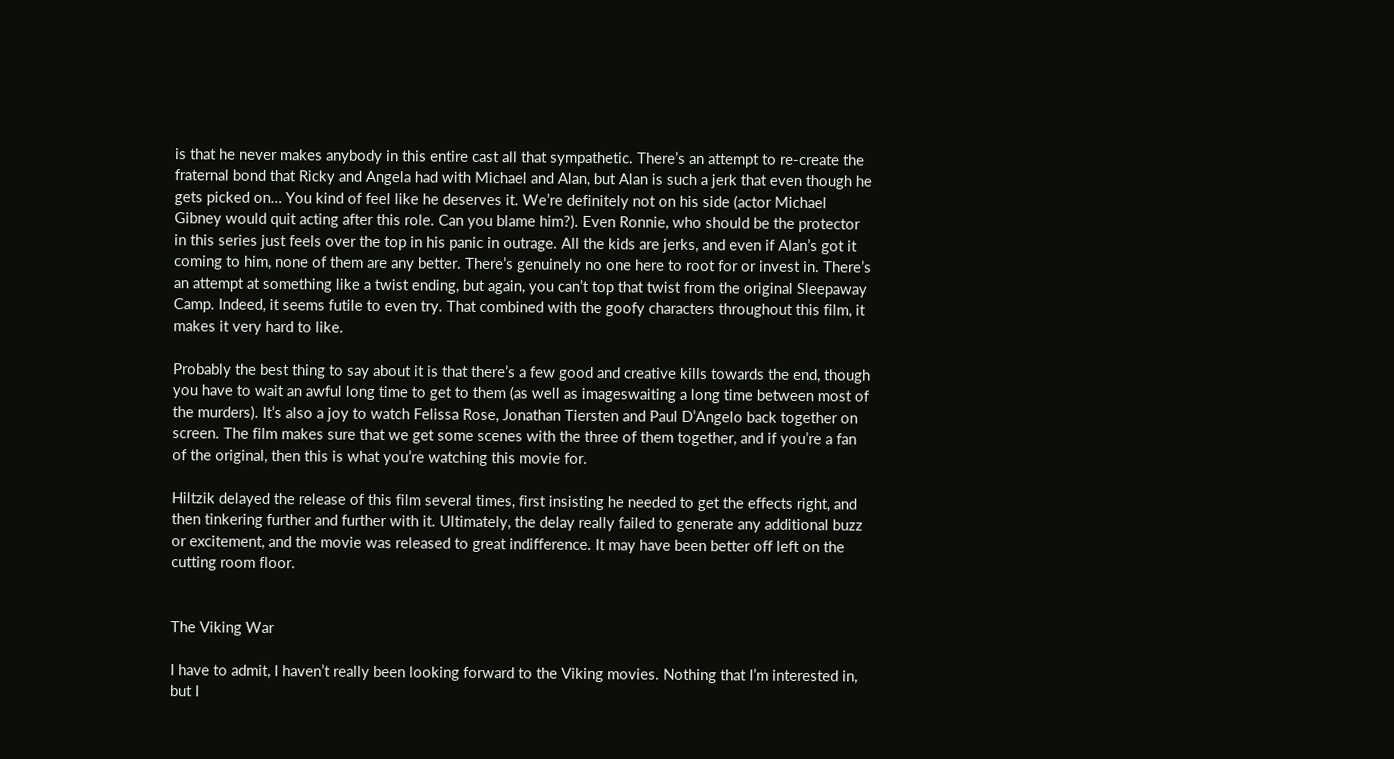is that he never makes anybody in this entire cast all that sympathetic. There’s an attempt to re-create the fraternal bond that Ricky and Angela had with Michael and Alan, but Alan is such a jerk that even though he gets picked on… You kind of feel like he deserves it. We’re definitely not on his side (actor Michael Gibney would quit acting after this role. Can you blame him?). Even Ronnie, who should be the protector in this series just feels over the top in his panic in outrage. All the kids are jerks, and even if Alan’s got it coming to him, none of them are any better. There’s genuinely no one here to root for or invest in. There’s an attempt at something like a twist ending, but again, you can’t top that twist from the original Sleepaway Camp. Indeed, it seems futile to even try. That combined with the goofy characters throughout this film, it makes it very hard to like.

Probably the best thing to say about it is that there’s a few good and creative kills towards the end, though you have to wait an awful long time to get to them (as well as imageswaiting a long time between most of the murders). It’s also a joy to watch Felissa Rose, Jonathan Tiersten and Paul D’Angelo back together on screen. The film makes sure that we get some scenes with the three of them together, and if you’re a fan of the original, then this is what you’re watching this movie for.

Hiltzik delayed the release of this film several times, first insisting he needed to get the effects right, and then tinkering further and further with it. Ultimately, the delay really failed to generate any additional buzz or excitement, and the movie was released to great indifference. It may have been better off left on the cutting room floor.


The Viking War

I have to admit, I haven’t really been looking forward to the Viking movies. Nothing that I’m interested in, but I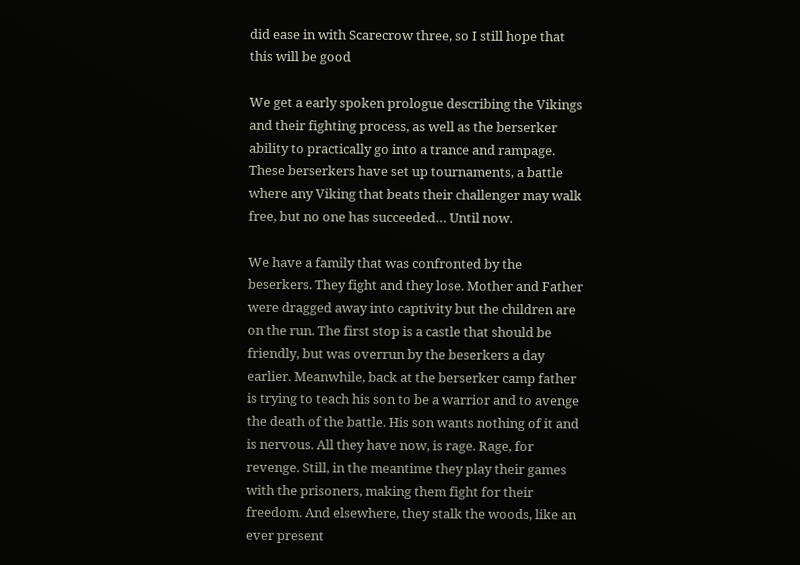did ease in with Scarecrow three, so I still hope that this will be good

We get a early spoken prologue describing the Vikings and their fighting process, as well as the berserker ability to practically go into a trance and rampage. These berserkers have set up tournaments, a battle where any Viking that beats their challenger may walk free, but no one has succeeded… Until now.

We have a family that was confronted by the beserkers. They fight and they lose. Mother and Father were dragged away into captivity but the children are on the run. The first stop is a castle that should be friendly, but was overrun by the beserkers a day earlier. Meanwhile, back at the berserker camp father is trying to teach his son to be a warrior and to avenge the death of the battle. His son wants nothing of it and is nervous. All they have now, is rage. Rage, for revenge. Still, in the meantime they play their games with the prisoners, making them fight for their freedom. And elsewhere, they stalk the woods, like an ever present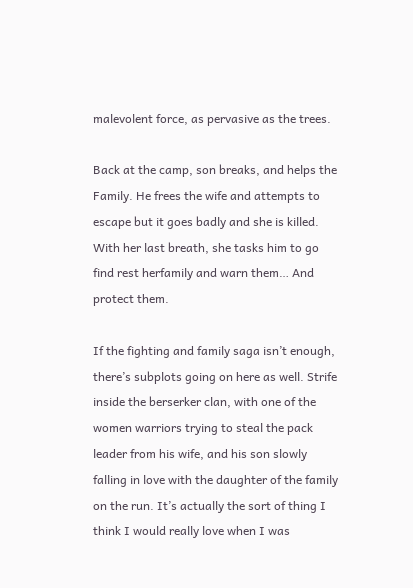malevolent force, as pervasive as the trees.

Back at the camp, son breaks, and helps the Family. He frees the wife and attempts to escape but it goes badly and she is killed. With her last breath, she tasks him to go find rest herfamily and warn them… And protect them.

If the fighting and family saga isn’t enough, there’s subplots going on here as well. Strife inside the berserker clan, with one of the women warriors trying to steal the pack leader from his wife, and his son slowly falling in love with the daughter of the family on the run. It’s actually the sort of thing I think I would really love when I was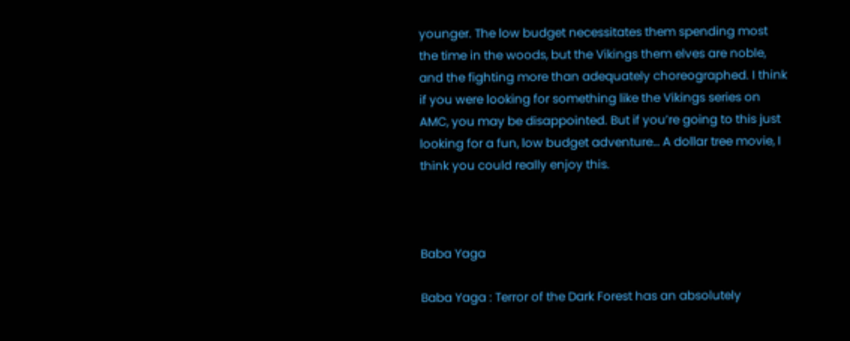younger. The low budget necessitates them spending most the time in the woods, but the Vikings them elves are noble, and the fighting more than adequately choreographed. I think if you were looking for something like the Vikings series on AMC, you may be disappointed. But if you’re going to this just looking for a fun, low budget adventure… A dollar tree movie, I think you could really enjoy this.



Baba Yaga

Baba Yaga : Terror of the Dark Forest has an absolutely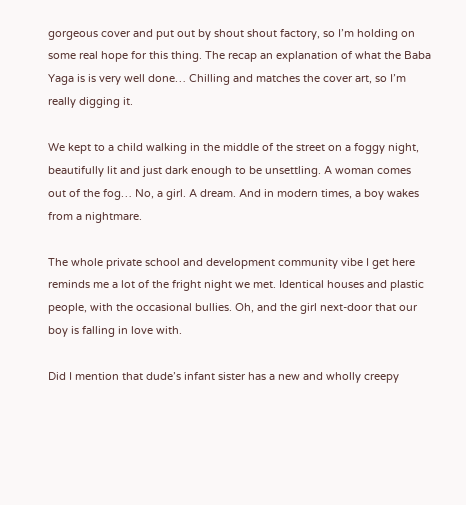gorgeous cover and put out by shout shout factory, so I’m holding on some real hope for this thing. The recap an explanation of what the Baba Yaga is is very well done… Chilling and matches the cover art, so I’m really digging it.

We kept to a child walking in the middle of the street on a foggy night, beautifully lit and just dark enough to be unsettling. A woman comes out of the fog… No, a girl. A dream. And in modern times, a boy wakes from a nightmare.

The whole private school and development community vibe I get here reminds me a lot of the fright night we met. Identical houses and plastic people, with the occasional bullies. Oh, and the girl next-door that our boy is falling in love with.

Did I mention that dude’s infant sister has a new and wholly creepy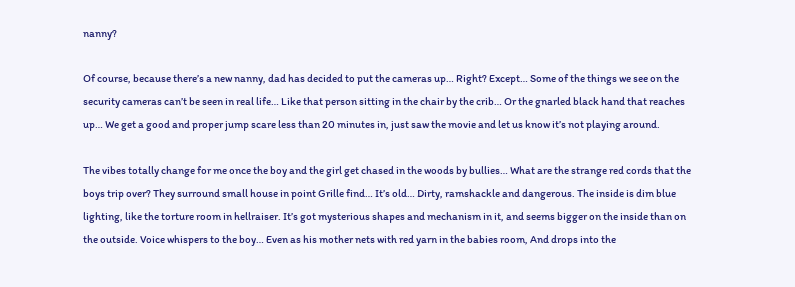nanny?

Of course, because there’s a new nanny, dad has decided to put the cameras up… Right? Except… Some of the things we see on the security cameras can’t be seen in real life… Like that person sitting in the chair by the crib… Or the gnarled black hand that reaches up… We get a good and proper jump scare less than 20 minutes in, just saw the movie and let us know it’s not playing around.

The vibes totally change for me once the boy and the girl get chased in the woods by bullies… What are the strange red cords that the boys trip over? They surround small house in point Grille find… It’s old… Dirty, ramshackle and dangerous. The inside is dim blue lighting, like the torture room in hellraiser. It’s got mysterious shapes and mechanism in it, and seems bigger on the inside than on the outside. Voice whispers to the boy… Even as his mother nets with red yarn in the babies room, And drops into the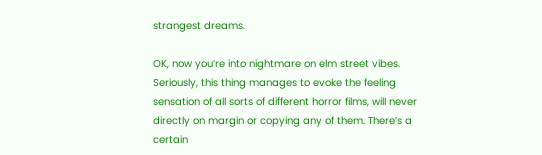strangest dreams.

OK, now you’re into nightmare on elm street vibes. Seriously, this thing manages to evoke the feeling sensation of all sorts of different horror films, will never directly on margin or copying any of them. There’s a certain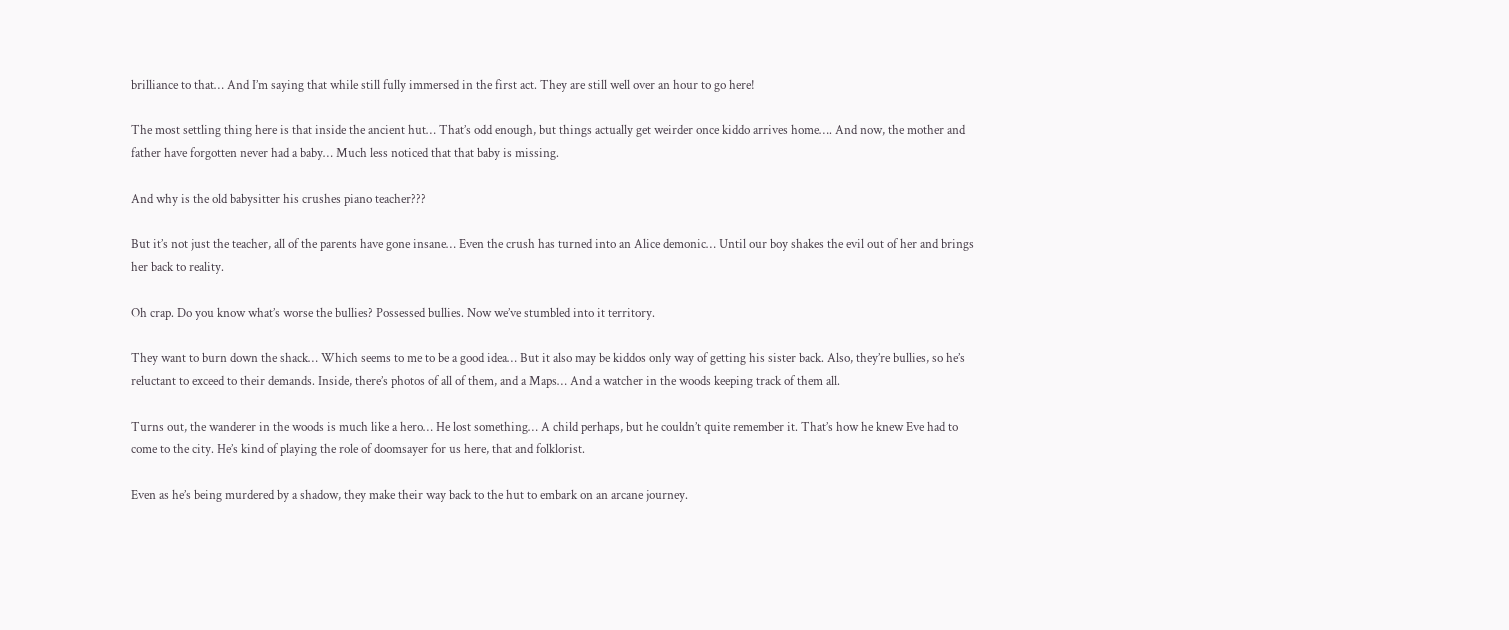brilliance to that… And I’m saying that while still fully immersed in the first act. They are still well over an hour to go here!

The most settling thing here is that inside the ancient hut… That’s odd enough, but things actually get weirder once kiddo arrives home…. And now, the mother and father have forgotten never had a baby… Much less noticed that that baby is missing.

And why is the old babysitter his crushes piano teacher???

But it’s not just the teacher, all of the parents have gone insane… Even the crush has turned into an Alice demonic… Until our boy shakes the evil out of her and brings her back to reality.

Oh crap. Do you know what’s worse the bullies? Possessed bullies. Now we’ve stumbled into it territory.

They want to burn down the shack… Which seems to me to be a good idea… But it also may be kiddos only way of getting his sister back. Also, they’re bullies, so he’s reluctant to exceed to their demands. Inside, there’s photos of all of them, and a Maps… And a watcher in the woods keeping track of them all.

Turns out, the wanderer in the woods is much like a hero… He lost something… A child perhaps, but he couldn’t quite remember it. That’s how he knew Eve had to come to the city. He’s kind of playing the role of doomsayer for us here, that and folklorist.

Even as he’s being murdered by a shadow, they make their way back to the hut to embark on an arcane journey.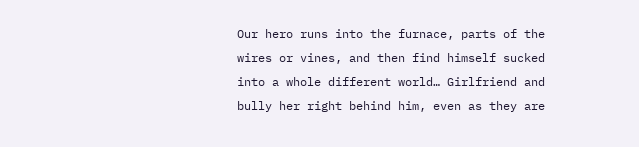Our hero runs into the furnace, parts of the wires or vines, and then find himself sucked into a whole different world… Girlfriend and bully her right behind him, even as they are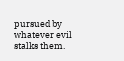pursued by whatever evil stalks them.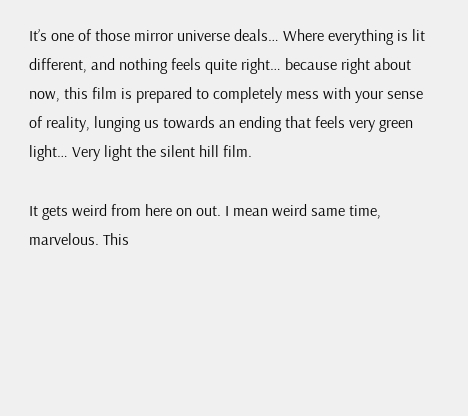It’s one of those mirror universe deals… Where everything is lit different, and nothing feels quite right… because right about now, this film is prepared to completely mess with your sense of reality, lunging us towards an ending that feels very green light… Very light the silent hill film.

It gets weird from here on out. I mean weird same time, marvelous. This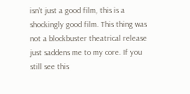isn’t just a good film, this is a shockingly good film. This thing was not a blockbuster theatrical release just saddens me to my core. If you still see this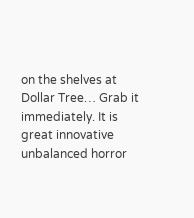on the shelves at Dollar Tree… Grab it immediately. It is great innovative unbalanced horror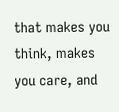that makes you think, makes you care, and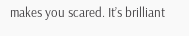makes you scared. It’s brilliant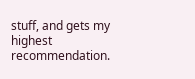stuff, and gets my highest recommendation.